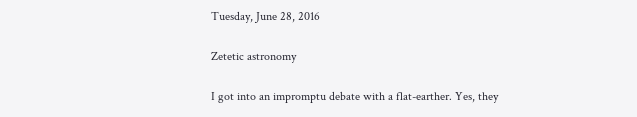Tuesday, June 28, 2016

Zetetic astronomy

I got into an impromptu debate with a flat-earther. Yes, they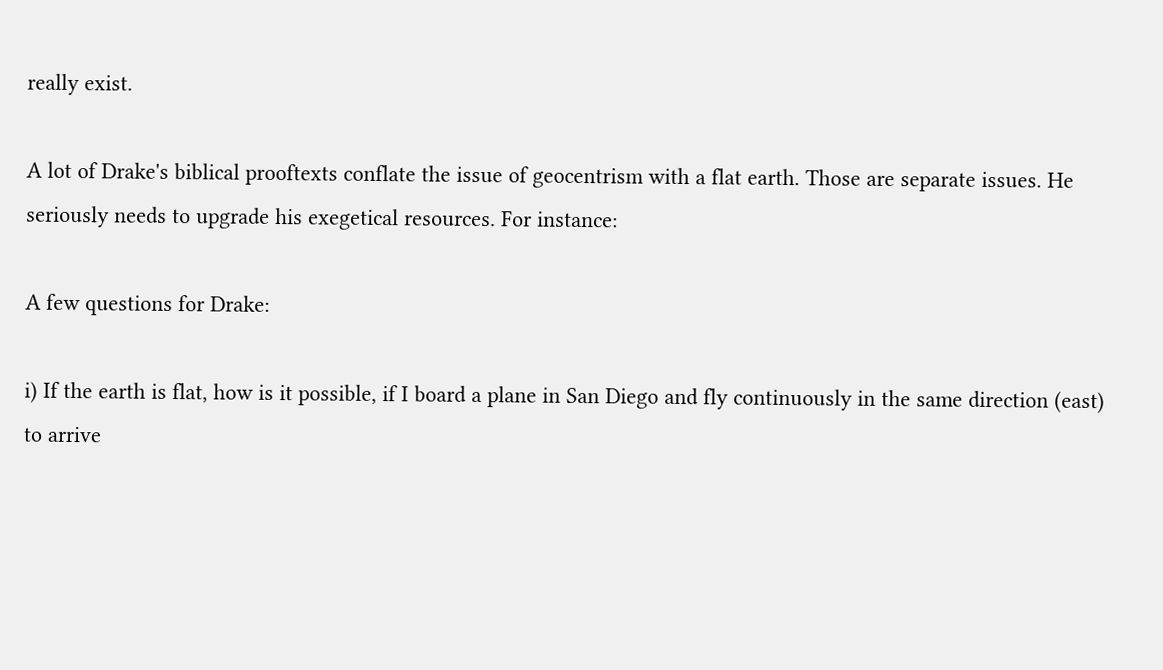really exist.

A lot of Drake's biblical prooftexts conflate the issue of geocentrism with a flat earth. Those are separate issues. He seriously needs to upgrade his exegetical resources. For instance:

A few questions for Drake:

i) If the earth is flat, how is it possible, if I board a plane in San Diego and fly continuously in the same direction (east) to arrive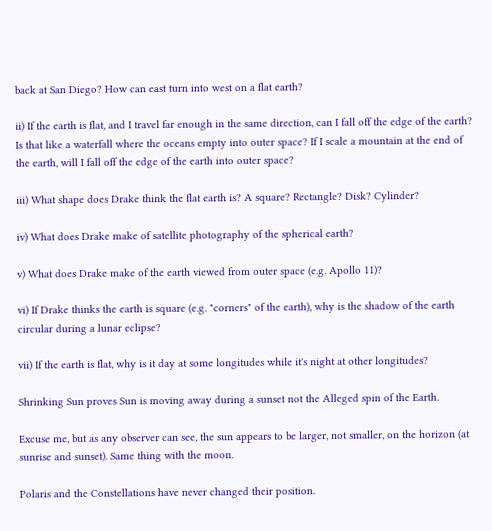back at San Diego? How can east turn into west on a flat earth?

ii) If the earth is flat, and I travel far enough in the same direction, can I fall off the edge of the earth? Is that like a waterfall where the oceans empty into outer space? If I scale a mountain at the end of the earth, will I fall off the edge of the earth into outer space?

iii) What shape does Drake think the flat earth is? A square? Rectangle? Disk? Cylinder?

iv) What does Drake make of satellite photography of the spherical earth?

v) What does Drake make of the earth viewed from outer space (e.g. Apollo 11)?

vi) If Drake thinks the earth is square (e.g. "corners" of the earth), why is the shadow of the earth circular during a lunar eclipse?

vii) If the earth is flat, why is it day at some longitudes while it's night at other longitudes?

Shrinking Sun proves Sun is moving away during a sunset not the Alleged spin of the Earth.

Excuse me, but as any observer can see, the sun appears to be larger, not smaller, on the horizon (at sunrise and sunset). Same thing with the moon.

Polaris and the Constellations have never changed their position.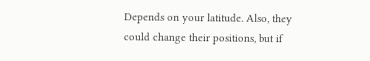Depends on your latitude. Also, they could change their positions, but if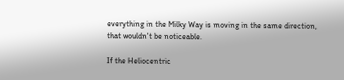everything in the Milky Way is moving in the same direction, that wouldn't be noticeable.

If the Heliocentric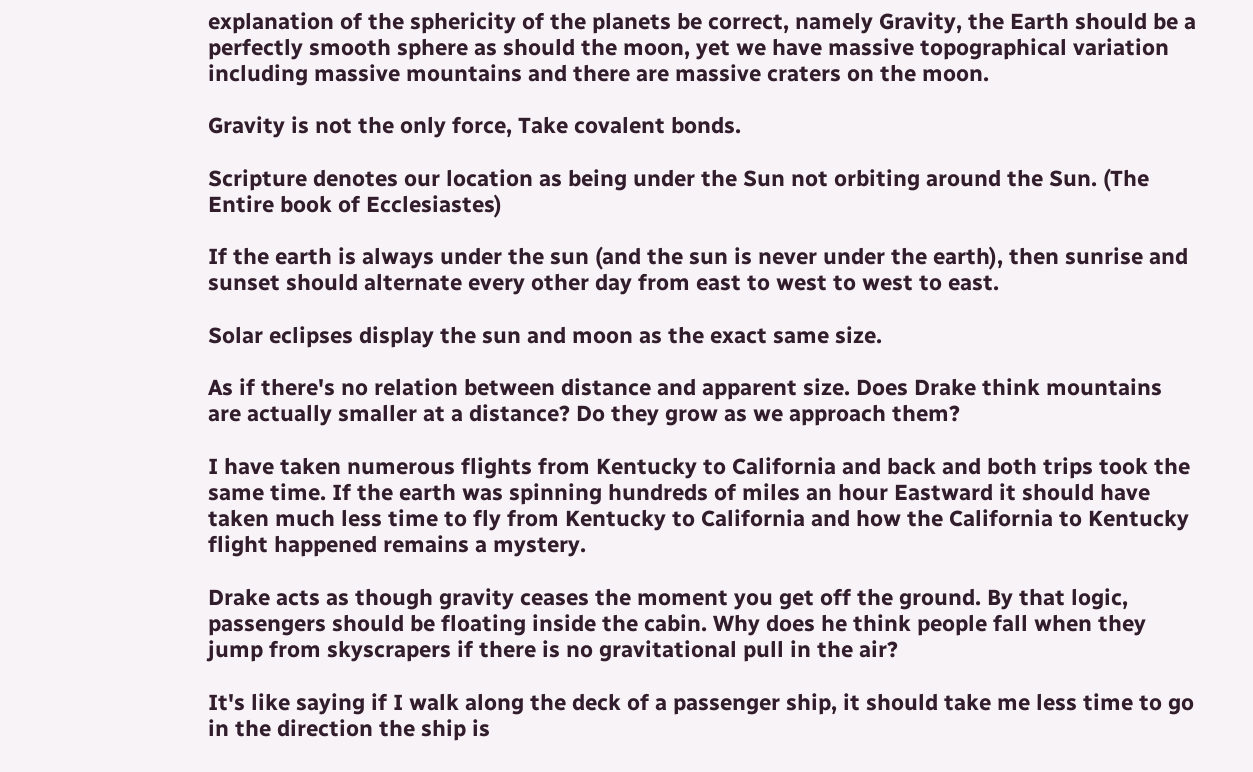explanation of the sphericity of the planets be correct, namely Gravity, the Earth should be a perfectly smooth sphere as should the moon, yet we have massive topographical variation including massive mountains and there are massive craters on the moon.

Gravity is not the only force, Take covalent bonds.

Scripture denotes our location as being under the Sun not orbiting around the Sun. (The Entire book of Ecclesiastes)

If the earth is always under the sun (and the sun is never under the earth), then sunrise and sunset should alternate every other day from east to west to west to east.

Solar eclipses display the sun and moon as the exact same size.

As if there's no relation between distance and apparent size. Does Drake think mountains are actually smaller at a distance? Do they grow as we approach them?

I have taken numerous flights from Kentucky to California and back and both trips took the same time. If the earth was spinning hundreds of miles an hour Eastward it should have taken much less time to fly from Kentucky to California and how the California to Kentucky flight happened remains a mystery.

Drake acts as though gravity ceases the moment you get off the ground. By that logic, passengers should be floating inside the cabin. Why does he think people fall when they jump from skyscrapers if there is no gravitational pull in the air?

It's like saying if I walk along the deck of a passenger ship, it should take me less time to go in the direction the ship is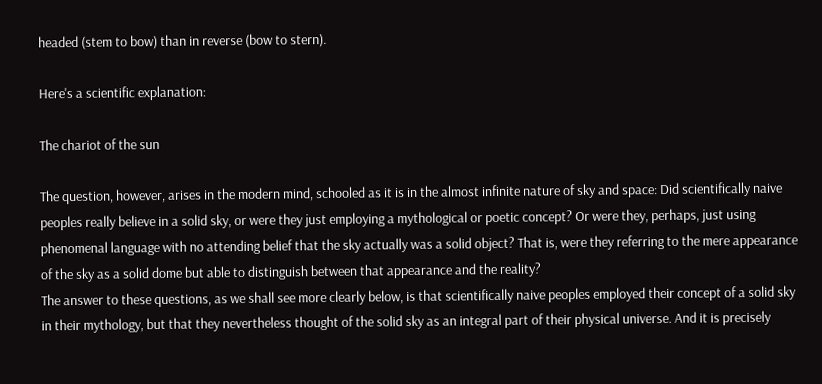headed (stem to bow) than in reverse (bow to stern).

Here's a scientific explanation:

The chariot of the sun

The question, however, arises in the modern mind, schooled as it is in the almost infinite nature of sky and space: Did scientifically naive peoples really believe in a solid sky, or were they just employing a mythological or poetic concept? Or were they, perhaps, just using phenomenal language with no attending belief that the sky actually was a solid object? That is, were they referring to the mere appearance of the sky as a solid dome but able to distinguish between that appearance and the reality?
The answer to these questions, as we shall see more clearly below, is that scientifically naive peoples employed their concept of a solid sky in their mythology, but that they nevertheless thought of the solid sky as an integral part of their physical universe. And it is precisely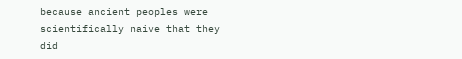because ancient peoples were scientifically naive that they did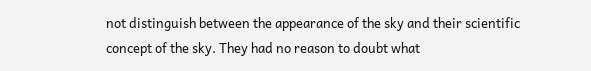not distinguish between the appearance of the sky and their scientific concept of the sky. They had no reason to doubt what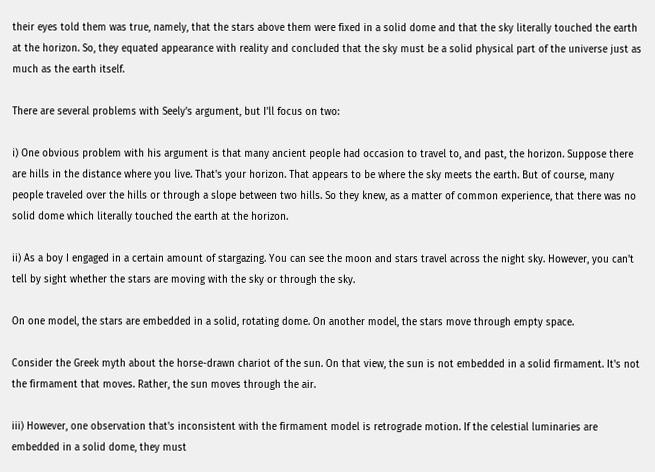their eyes told them was true, namely, that the stars above them were fixed in a solid dome and that the sky literally touched the earth at the horizon. So, they equated appearance with reality and concluded that the sky must be a solid physical part of the universe just as much as the earth itself.

There are several problems with Seely's argument, but I'll focus on two:

i) One obvious problem with his argument is that many ancient people had occasion to travel to, and past, the horizon. Suppose there are hills in the distance where you live. That's your horizon. That appears to be where the sky meets the earth. But of course, many people traveled over the hills or through a slope between two hills. So they knew, as a matter of common experience, that there was no solid dome which literally touched the earth at the horizon.

ii) As a boy I engaged in a certain amount of stargazing. You can see the moon and stars travel across the night sky. However, you can't tell by sight whether the stars are moving with the sky or through the sky.

On one model, the stars are embedded in a solid, rotating dome. On another model, the stars move through empty space.

Consider the Greek myth about the horse-drawn chariot of the sun. On that view, the sun is not embedded in a solid firmament. It's not the firmament that moves. Rather, the sun moves through the air.

iii) However, one observation that's inconsistent with the firmament model is retrograde motion. If the celestial luminaries are embedded in a solid dome, they must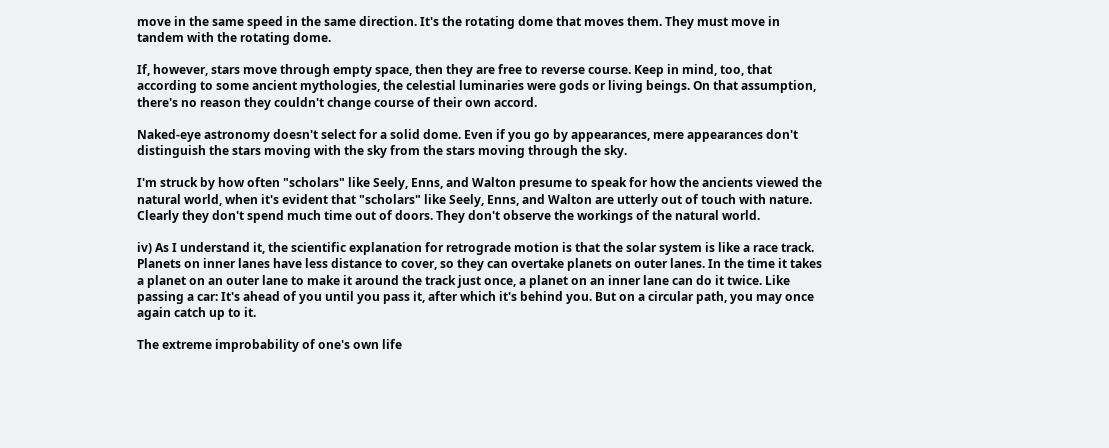move in the same speed in the same direction. It's the rotating dome that moves them. They must move in tandem with the rotating dome.

If, however, stars move through empty space, then they are free to reverse course. Keep in mind, too, that according to some ancient mythologies, the celestial luminaries were gods or living beings. On that assumption, there's no reason they couldn't change course of their own accord.

Naked-eye astronomy doesn't select for a solid dome. Even if you go by appearances, mere appearances don't distinguish the stars moving with the sky from the stars moving through the sky.

I'm struck by how often "scholars" like Seely, Enns, and Walton presume to speak for how the ancients viewed the natural world, when it's evident that "scholars" like Seely, Enns, and Walton are utterly out of touch with nature. Clearly they don't spend much time out of doors. They don't observe the workings of the natural world.

iv) As I understand it, the scientific explanation for retrograde motion is that the solar system is like a race track. Planets on inner lanes have less distance to cover, so they can overtake planets on outer lanes. In the time it takes a planet on an outer lane to make it around the track just once, a planet on an inner lane can do it twice. Like passing a car: It's ahead of you until you pass it, after which it's behind you. But on a circular path, you may once again catch up to it.

The extreme improbability of one's own life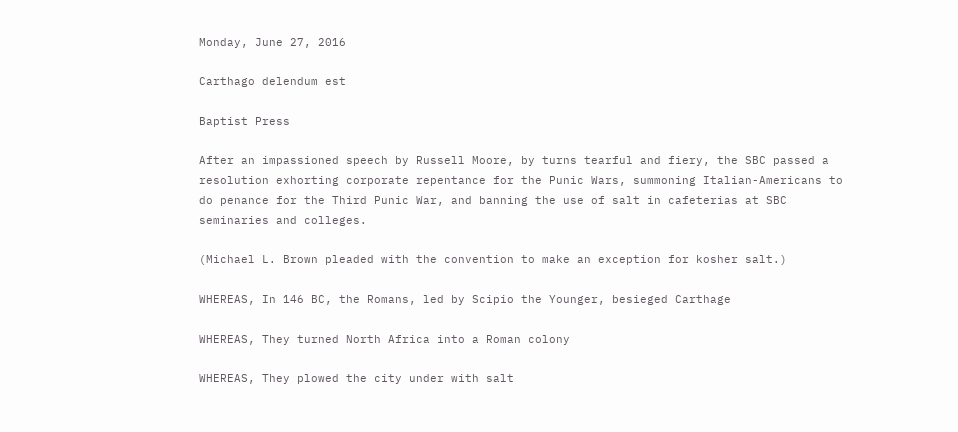Monday, June 27, 2016

Carthago delendum est

Baptist Press

After an impassioned speech by Russell Moore, by turns tearful and fiery, the SBC passed a resolution exhorting corporate repentance for the Punic Wars, summoning Italian-Americans to do penance for the Third Punic War, and banning the use of salt in cafeterias at SBC seminaries and colleges.

(Michael L. Brown pleaded with the convention to make an exception for kosher salt.)

WHEREAS, In 146 BC, the Romans, led by Scipio the Younger, besieged Carthage

WHEREAS, They turned North Africa into a Roman colony

WHEREAS, They plowed the city under with salt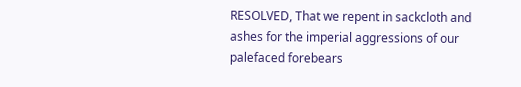RESOLVED, That we repent in sackcloth and ashes for the imperial aggressions of our palefaced forebears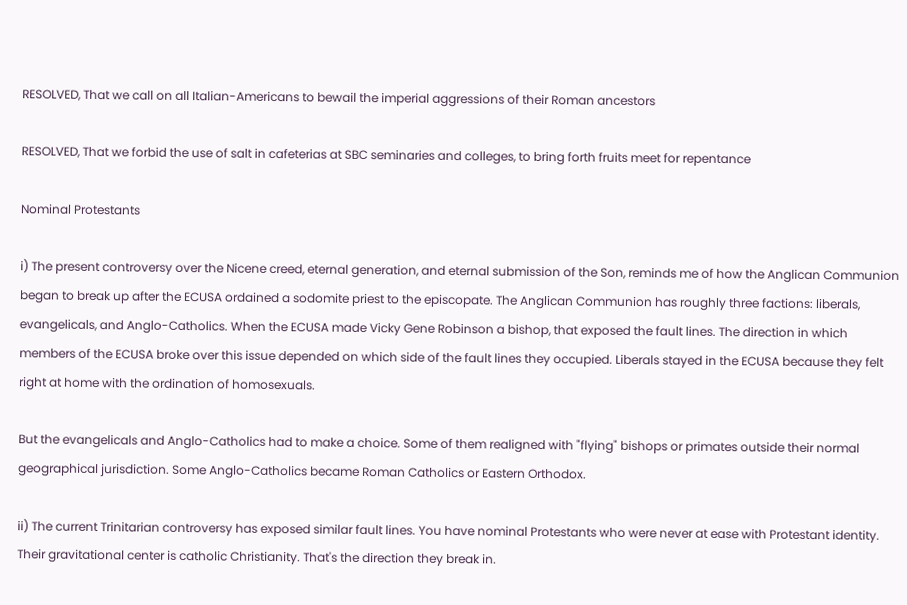RESOLVED, That we call on all Italian-Americans to bewail the imperial aggressions of their Roman ancestors

RESOLVED, That we forbid the use of salt in cafeterias at SBC seminaries and colleges, to bring forth fruits meet for repentance

Nominal Protestants

i) The present controversy over the Nicene creed, eternal generation, and eternal submission of the Son, reminds me of how the Anglican Communion began to break up after the ECUSA ordained a sodomite priest to the episcopate. The Anglican Communion has roughly three factions: liberals, evangelicals, and Anglo-Catholics. When the ECUSA made Vicky Gene Robinson a bishop, that exposed the fault lines. The direction in which members of the ECUSA broke over this issue depended on which side of the fault lines they occupied. Liberals stayed in the ECUSA because they felt right at home with the ordination of homosexuals.

But the evangelicals and Anglo-Catholics had to make a choice. Some of them realigned with "flying" bishops or primates outside their normal geographical jurisdiction. Some Anglo-Catholics became Roman Catholics or Eastern Orthodox.

ii) The current Trinitarian controversy has exposed similar fault lines. You have nominal Protestants who were never at ease with Protestant identity. Their gravitational center is catholic Christianity. That's the direction they break in.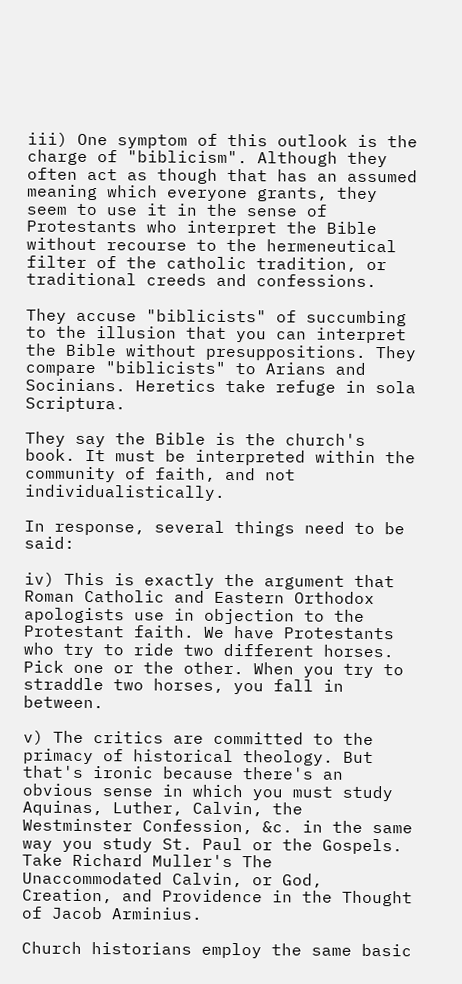iii) One symptom of this outlook is the charge of "biblicism". Although they often act as though that has an assumed meaning which everyone grants, they seem to use it in the sense of Protestants who interpret the Bible without recourse to the hermeneutical filter of the catholic tradition, or traditional creeds and confessions.

They accuse "biblicists" of succumbing to the illusion that you can interpret the Bible without presuppositions. They compare "biblicists" to Arians and Socinians. Heretics take refuge in sola Scriptura.

They say the Bible is the church's book. It must be interpreted within the community of faith, and not individualistically.

In response, several things need to be said:

iv) This is exactly the argument that Roman Catholic and Eastern Orthodox apologists use in objection to the Protestant faith. We have Protestants who try to ride two different horses. Pick one or the other. When you try to straddle two horses, you fall in between.

v) The critics are committed to the primacy of historical theology. But that's ironic because there's an obvious sense in which you must study Aquinas, Luther, Calvin, the Westminster Confession, &c. in the same way you study St. Paul or the Gospels. Take Richard Muller's The Unaccommodated Calvin, or God, Creation, and Providence in the Thought of Jacob Arminius.

Church historians employ the same basic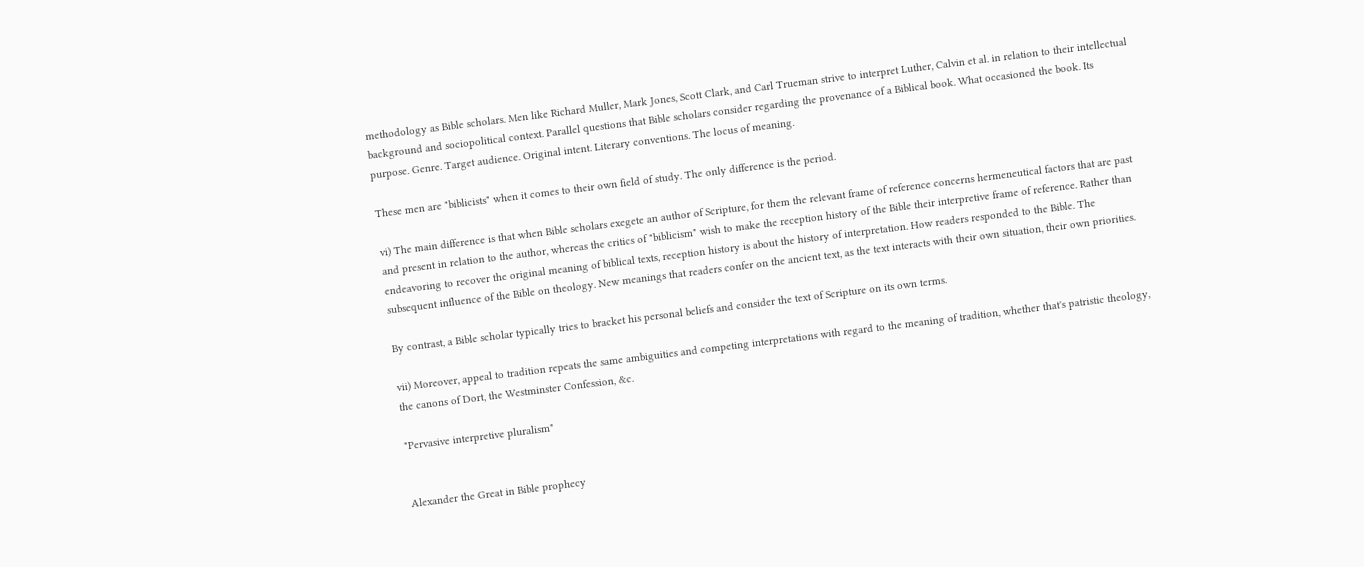methodology as Bible scholars. Men like Richard Muller, Mark Jones, Scott Clark, and Carl Trueman strive to interpret Luther, Calvin et al. in relation to their intellectual background and sociopolitical context. Parallel questions that Bible scholars consider regarding the provenance of a Biblical book. What occasioned the book. Its purpose. Genre. Target audience. Original intent. Literary conventions. The locus of meaning.

These men are "biblicists" when it comes to their own field of study. The only difference is the period.

vi) The main difference is that when Bible scholars exegete an author of Scripture, for them the relevant frame of reference concerns hermeneutical factors that are past and present in relation to the author, whereas the critics of "biblicism" wish to make the reception history of the Bible their interpretive frame of reference. Rather than endeavoring to recover the original meaning of biblical texts, reception history is about the history of interpretation. How readers responded to the Bible. The subsequent influence of the Bible on theology. New meanings that readers confer on the ancient text, as the text interacts with their own situation, their own priorities.

By contrast, a Bible scholar typically tries to bracket his personal beliefs and consider the text of Scripture on its own terms.

vii) Moreover, appeal to tradition repeats the same ambiguities and competing interpretations with regard to the meaning of tradition, whether that's patristic theology, the canons of Dort, the Westminster Confession, &c.

"Pervasive interpretive pluralism"


Alexander the Great in Bible prophecy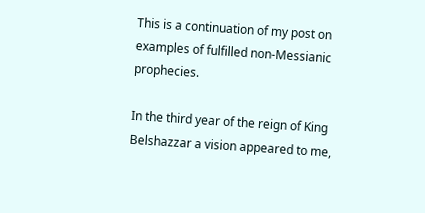This is a continuation of my post on examples of fulfilled non-Messianic prophecies.

In the third year of the reign of King Belshazzar a vision appeared to me,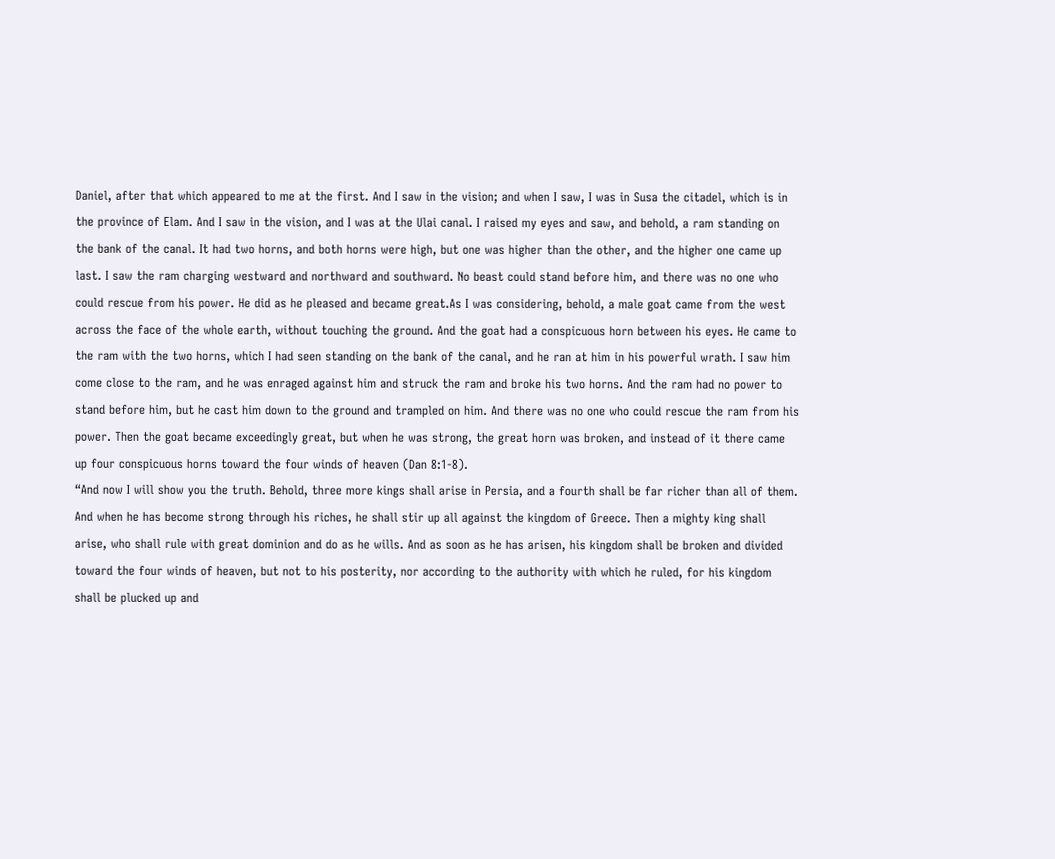Daniel, after that which appeared to me at the first. And I saw in the vision; and when I saw, I was in Susa the citadel, which is in the province of Elam. And I saw in the vision, and I was at the Ulai canal. I raised my eyes and saw, and behold, a ram standing on the bank of the canal. It had two horns, and both horns were high, but one was higher than the other, and the higher one came up last. I saw the ram charging westward and northward and southward. No beast could stand before him, and there was no one who could rescue from his power. He did as he pleased and became great.As I was considering, behold, a male goat came from the west across the face of the whole earth, without touching the ground. And the goat had a conspicuous horn between his eyes. He came to the ram with the two horns, which I had seen standing on the bank of the canal, and he ran at him in his powerful wrath. I saw him come close to the ram, and he was enraged against him and struck the ram and broke his two horns. And the ram had no power to stand before him, but he cast him down to the ground and trampled on him. And there was no one who could rescue the ram from his power. Then the goat became exceedingly great, but when he was strong, the great horn was broken, and instead of it there came up four conspicuous horns toward the four winds of heaven (Dan 8:1-8).
“And now I will show you the truth. Behold, three more kings shall arise in Persia, and a fourth shall be far richer than all of them. And when he has become strong through his riches, he shall stir up all against the kingdom of Greece. Then a mighty king shall arise, who shall rule with great dominion and do as he wills. And as soon as he has arisen, his kingdom shall be broken and divided toward the four winds of heaven, but not to his posterity, nor according to the authority with which he ruled, for his kingdom shall be plucked up and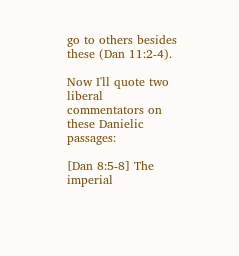go to others besides these (Dan 11:2-4).

Now I'll quote two liberal commentators on these Danielic passages:

[Dan 8:5-8] The imperial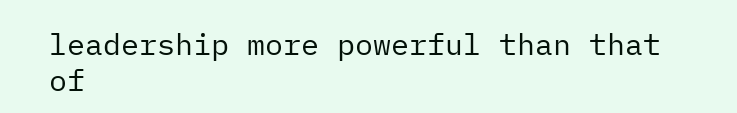leadership more powerful than that of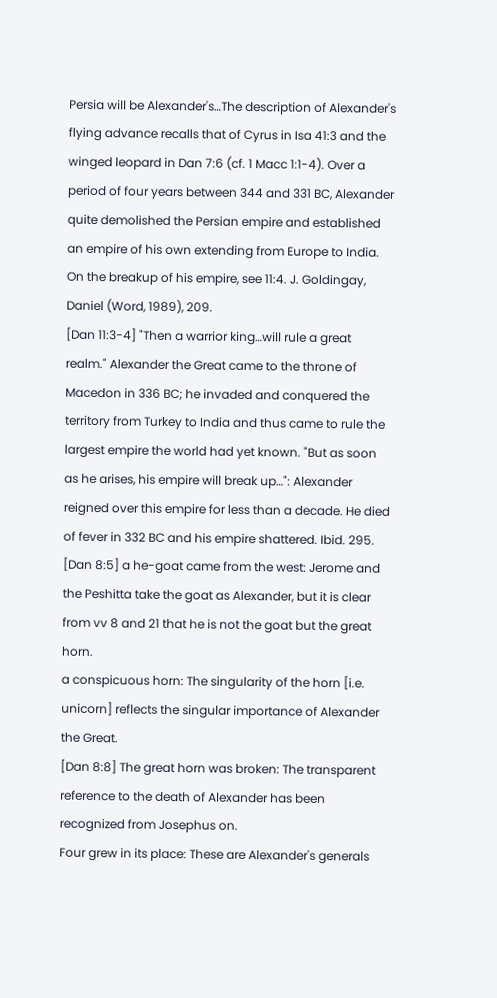Persia will be Alexander's…The description of Alexander's flying advance recalls that of Cyrus in Isa 41:3 and the winged leopard in Dan 7:6 (cf. 1 Macc 1:1-4). Over a period of four years between 344 and 331 BC, Alexander quite demolished the Persian empire and established an empire of his own extending from Europe to India. On the breakup of his empire, see 11:4. J. Goldingay, Daniel (Word, 1989), 209.
[Dan 11:3-4] "Then a warrior king…will rule a great realm." Alexander the Great came to the throne of Macedon in 336 BC; he invaded and conquered the territory from Turkey to India and thus came to rule the largest empire the world had yet known. "But as soon as he arises, his empire will break up…": Alexander reigned over this empire for less than a decade. He died of fever in 332 BC and his empire shattered. Ibid. 295.
[Dan 8:5] a he-goat came from the west: Jerome and the Peshitta take the goat as Alexander, but it is clear from vv 8 and 21 that he is not the goat but the great horn.
a conspicuous horn: The singularity of the horn [i.e. unicorn] reflects the singular importance of Alexander the Great.
[Dan 8:8] The great horn was broken: The transparent reference to the death of Alexander has been recognized from Josephus on.
Four grew in its place: These are Alexander's generals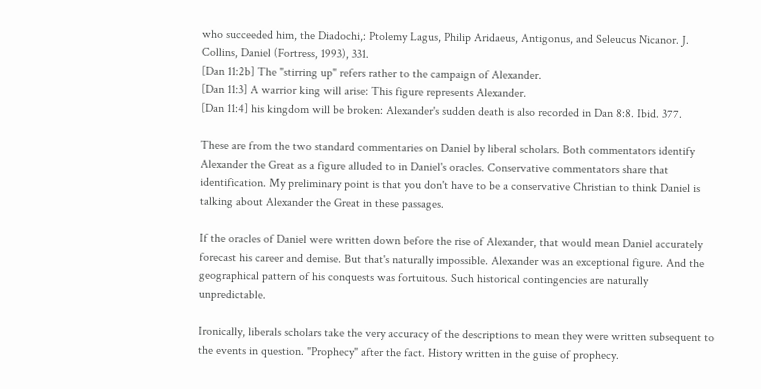who succeeded him, the Diadochi,: Ptolemy Lagus, Philip Aridaeus, Antigonus, and Seleucus Nicanor. J. Collins, Daniel (Fortress, 1993), 331.
[Dan 11:2b] The "stirring up" refers rather to the campaign of Alexander.
[Dan 11:3] A warrior king will arise: This figure represents Alexander.
[Dan 11:4] his kingdom will be broken: Alexander's sudden death is also recorded in Dan 8:8. Ibid. 377.

These are from the two standard commentaries on Daniel by liberal scholars. Both commentators identify Alexander the Great as a figure alluded to in Daniel's oracles. Conservative commentators share that identification. My preliminary point is that you don't have to be a conservative Christian to think Daniel is talking about Alexander the Great in these passages.

If the oracles of Daniel were written down before the rise of Alexander, that would mean Daniel accurately forecast his career and demise. But that's naturally impossible. Alexander was an exceptional figure. And the geographical pattern of his conquests was fortuitous. Such historical contingencies are naturally unpredictable.

Ironically, liberals scholars take the very accuracy of the descriptions to mean they were written subsequent to the events in question. "Prophecy" after the fact. History written in the guise of prophecy.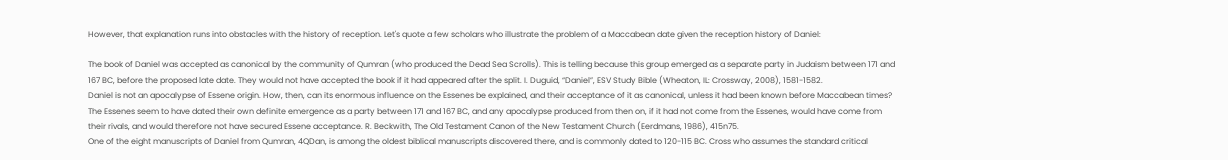However, that explanation runs into obstacles with the history of reception. Let's quote a few scholars who illustrate the problem of a Maccabean date given the reception history of Daniel:

The book of Daniel was accepted as canonical by the community of Qumran (who produced the Dead Sea Scrolls). This is telling because this group emerged as a separate party in Judaism between 171 and 167 BC, before the proposed late date. They would not have accepted the book if it had appeared after the split. I. Duguid, “Daniel”, ESV Study Bible (Wheaton, IL: Crossway, 2008), 1581-1582.
Daniel is not an apocalypse of Essene origin. How, then, can its enormous influence on the Essenes be explained, and their acceptance of it as canonical, unless it had been known before Maccabean times? The Essenes seem to have dated their own definite emergence as a party between 171 and 167 BC, and any apocalypse produced from then on, if it had not come from the Essenes, would have come from their rivals, and would therefore not have secured Essene acceptance. R. Beckwith, The Old Testament Canon of the New Testament Church (Eerdmans, 1986), 415n75.
One of the eight manuscripts of Daniel from Qumran, 4QDan, is among the oldest biblical manuscripts discovered there, and is commonly dated to 120-115 BC. Cross who assumes the standard critical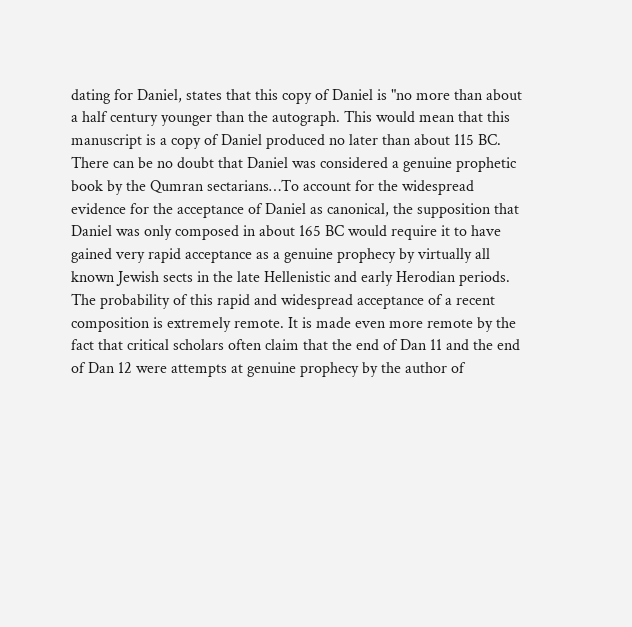dating for Daniel, states that this copy of Daniel is "no more than about a half century younger than the autograph. This would mean that this manuscript is a copy of Daniel produced no later than about 115 BC.
There can be no doubt that Daniel was considered a genuine prophetic book by the Qumran sectarians…To account for the widespread evidence for the acceptance of Daniel as canonical, the supposition that Daniel was only composed in about 165 BC would require it to have gained very rapid acceptance as a genuine prophecy by virtually all known Jewish sects in the late Hellenistic and early Herodian periods. The probability of this rapid and widespread acceptance of a recent composition is extremely remote. It is made even more remote by the fact that critical scholars often claim that the end of Dan 11 and the end of Dan 12 were attempts at genuine prophecy by the author of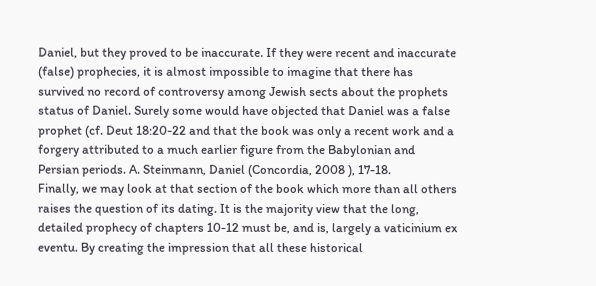Daniel, but they proved to be inaccurate. If they were recent and inaccurate (false) prophecies, it is almost impossible to imagine that there has survived no record of controversy among Jewish sects about the prophets status of Daniel. Surely some would have objected that Daniel was a false prophet (cf. Deut 18:20-22 and that the book was only a recent work and a forgery attributed to a much earlier figure from the Babylonian and Persian periods. A. Steinmann, Daniel (Concordia, 2008 ), 17-18.
Finally, we may look at that section of the book which more than all others raises the question of its dating. It is the majority view that the long, detailed prophecy of chapters 10-12 must be, and is, largely a vaticinium ex eventu. By creating the impression that all these historical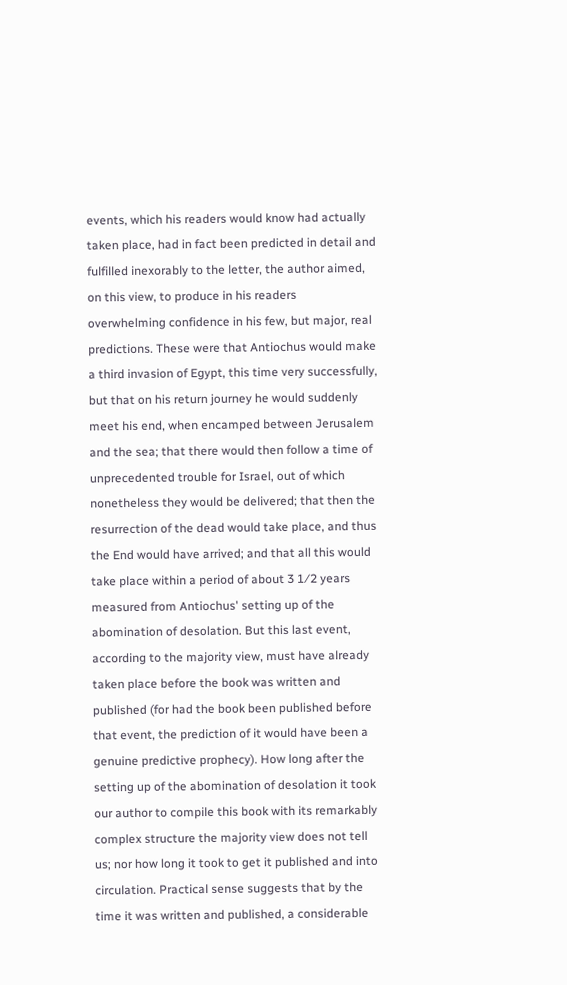events, which his readers would know had actually taken place, had in fact been predicted in detail and fulfilled inexorably to the letter, the author aimed, on this view, to produce in his readers overwhelming confidence in his few, but major, real predictions. These were that Antiochus would make a third invasion of Egypt, this time very successfully, but that on his return journey he would suddenly meet his end, when encamped between Jerusalem and the sea; that there would then follow a time of unprecedented trouble for Israel, out of which nonetheless they would be delivered; that then the resurrection of the dead would take place, and thus the End would have arrived; and that all this would take place within a period of about 3 1⁄2 years measured from Antiochus' setting up of the abomination of desolation. But this last event, according to the majority view, must have already taken place before the book was written and published (for had the book been published before that event, the prediction of it would have been a genuine predictive prophecy). How long after the setting up of the abomination of desolation it took our author to compile this book with its remarkably complex structure the majority view does not tell us; nor how long it took to get it published and into circulation. Practical sense suggests that by the time it was written and published, a considerable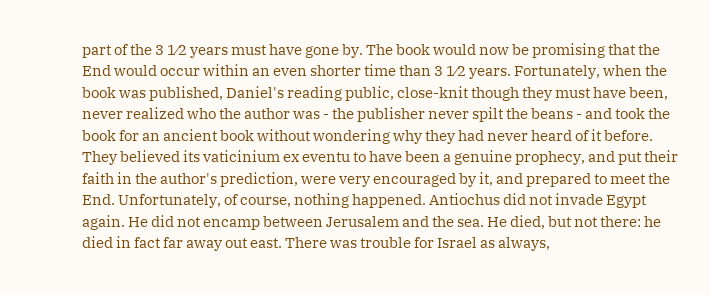part of the 3 1⁄2 years must have gone by. The book would now be promising that the End would occur within an even shorter time than 3 1⁄2 years. Fortunately, when the book was published, Daniel's reading public, close-knit though they must have been, never realized who the author was - the publisher never spilt the beans - and took the book for an ancient book without wondering why they had never heard of it before. They believed its vaticinium ex eventu to have been a genuine prophecy, and put their faith in the author's prediction, were very encouraged by it, and prepared to meet the End. Unfortunately, of course, nothing happened. Antiochus did not invade Egypt again. He did not encamp between Jerusalem and the sea. He died, but not there: he died in fact far away out east. There was trouble for Israel as always,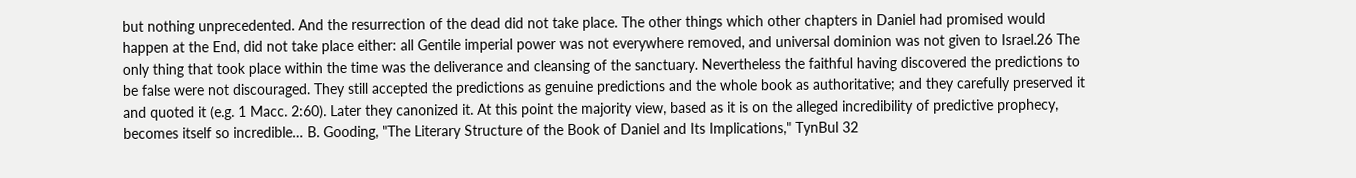but nothing unprecedented. And the resurrection of the dead did not take place. The other things which other chapters in Daniel had promised would happen at the End, did not take place either: all Gentile imperial power was not everywhere removed, and universal dominion was not given to Israel.26 The only thing that took place within the time was the deliverance and cleansing of the sanctuary. Nevertheless the faithful having discovered the predictions to be false were not discouraged. They still accepted the predictions as genuine predictions and the whole book as authoritative; and they carefully preserved it and quoted it (e.g. 1 Macc. 2:60). Later they canonized it. At this point the majority view, based as it is on the alleged incredibility of predictive prophecy, becomes itself so incredible… B. Gooding, "The Literary Structure of the Book of Daniel and Its Implications," TynBul 32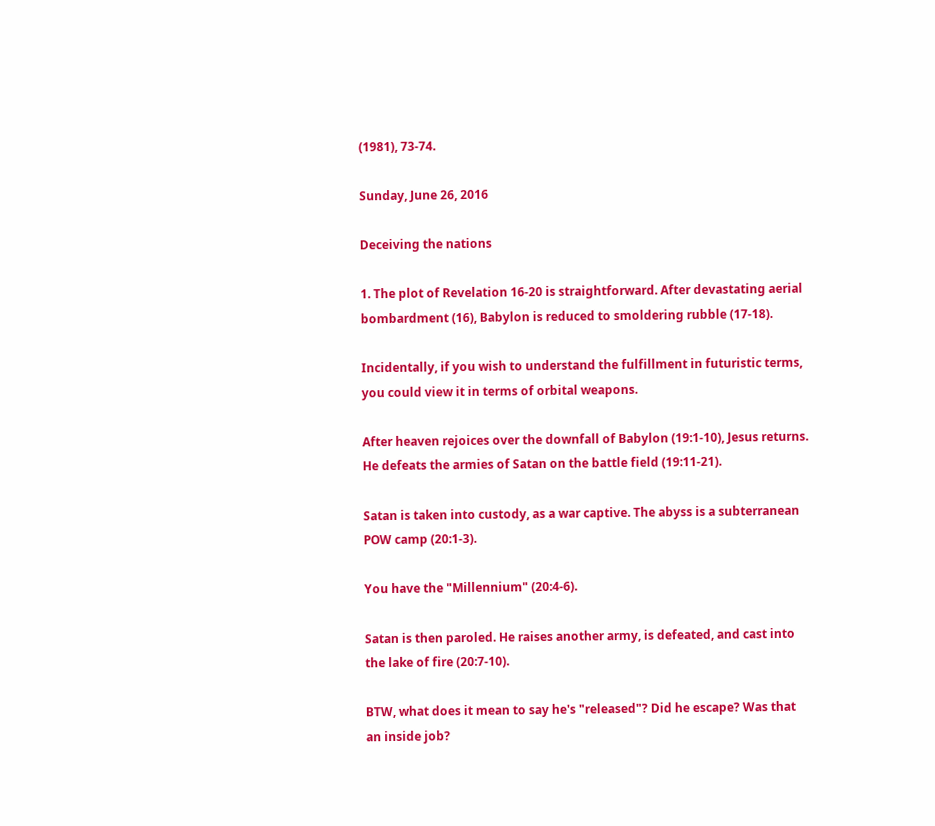(1981), 73-74.

Sunday, June 26, 2016

Deceiving the nations

1. The plot of Revelation 16-20 is straightforward. After devastating aerial bombardment (16), Babylon is reduced to smoldering rubble (17-18).

Incidentally, if you wish to understand the fulfillment in futuristic terms, you could view it in terms of orbital weapons.

After heaven rejoices over the downfall of Babylon (19:1-10), Jesus returns. He defeats the armies of Satan on the battle field (19:11-21).

Satan is taken into custody, as a war captive. The abyss is a subterranean POW camp (20:1-3).

You have the "Millennium" (20:4-6).

Satan is then paroled. He raises another army, is defeated, and cast into the lake of fire (20:7-10).

BTW, what does it mean to say he's "released"? Did he escape? Was that an inside job?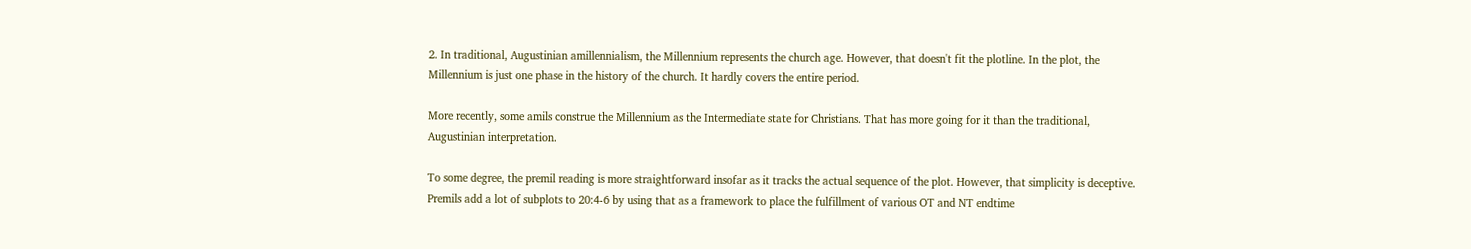2. In traditional, Augustinian amillennialism, the Millennium represents the church age. However, that doesn't fit the plotline. In the plot, the Millennium is just one phase in the history of the church. It hardly covers the entire period.

More recently, some amils construe the Millennium as the Intermediate state for Christians. That has more going for it than the traditional, Augustinian interpretation.

To some degree, the premil reading is more straightforward insofar as it tracks the actual sequence of the plot. However, that simplicity is deceptive. Premils add a lot of subplots to 20:4-6 by using that as a framework to place the fulfillment of various OT and NT endtime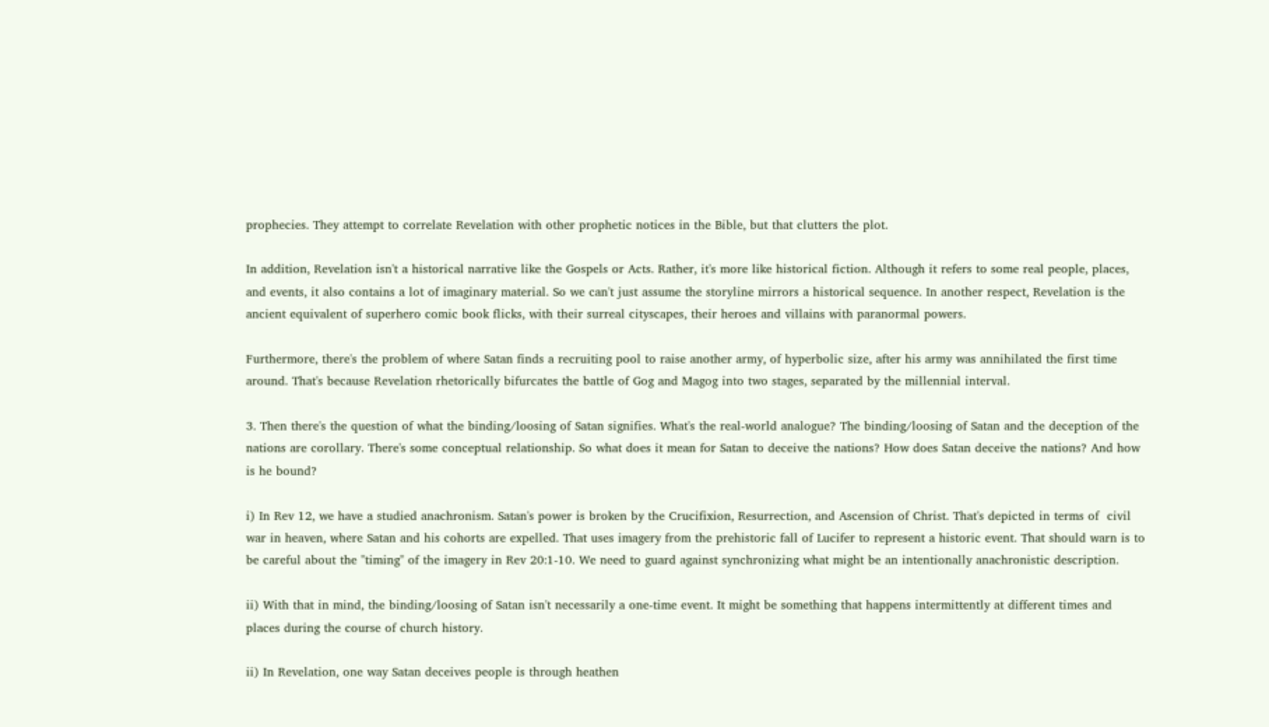prophecies. They attempt to correlate Revelation with other prophetic notices in the Bible, but that clutters the plot.

In addition, Revelation isn't a historical narrative like the Gospels or Acts. Rather, it's more like historical fiction. Although it refers to some real people, places, and events, it also contains a lot of imaginary material. So we can't just assume the storyline mirrors a historical sequence. In another respect, Revelation is the ancient equivalent of superhero comic book flicks, with their surreal cityscapes, their heroes and villains with paranormal powers.

Furthermore, there's the problem of where Satan finds a recruiting pool to raise another army, of hyperbolic size, after his army was annihilated the first time around. That's because Revelation rhetorically bifurcates the battle of Gog and Magog into two stages, separated by the millennial interval.

3. Then there's the question of what the binding/loosing of Satan signifies. What's the real-world analogue? The binding/loosing of Satan and the deception of the nations are corollary. There's some conceptual relationship. So what does it mean for Satan to deceive the nations? How does Satan deceive the nations? And how is he bound?

i) In Rev 12, we have a studied anachronism. Satan's power is broken by the Crucifixion, Resurrection, and Ascension of Christ. That's depicted in terms of  civil war in heaven, where Satan and his cohorts are expelled. That uses imagery from the prehistoric fall of Lucifer to represent a historic event. That should warn is to be careful about the "timing" of the imagery in Rev 20:1-10. We need to guard against synchronizing what might be an intentionally anachronistic description.

ii) With that in mind, the binding/loosing of Satan isn't necessarily a one-time event. It might be something that happens intermittently at different times and places during the course of church history.

ii) In Revelation, one way Satan deceives people is through heathen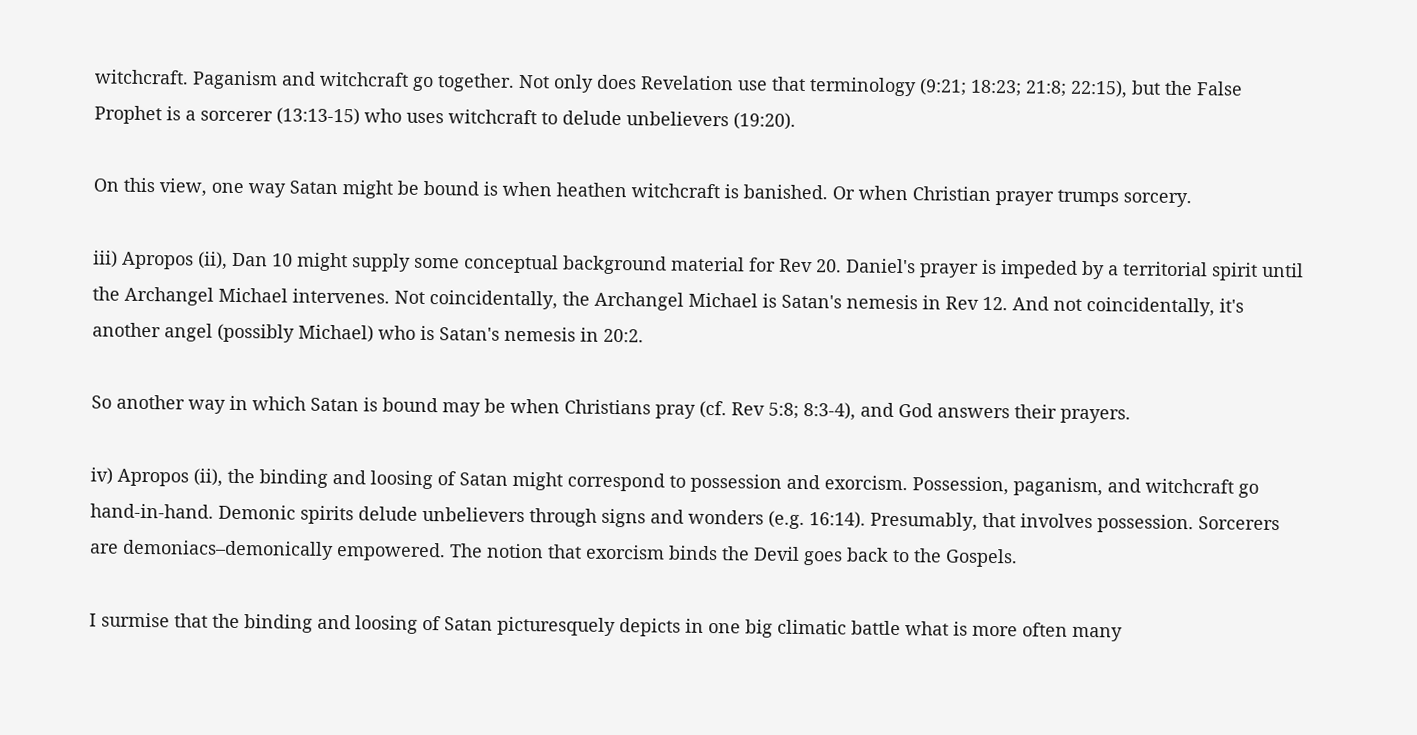witchcraft. Paganism and witchcraft go together. Not only does Revelation use that terminology (9:21; 18:23; 21:8; 22:15), but the False Prophet is a sorcerer (13:13-15) who uses witchcraft to delude unbelievers (19:20).

On this view, one way Satan might be bound is when heathen witchcraft is banished. Or when Christian prayer trumps sorcery.

iii) Apropos (ii), Dan 10 might supply some conceptual background material for Rev 20. Daniel's prayer is impeded by a territorial spirit until the Archangel Michael intervenes. Not coincidentally, the Archangel Michael is Satan's nemesis in Rev 12. And not coincidentally, it's another angel (possibly Michael) who is Satan's nemesis in 20:2.

So another way in which Satan is bound may be when Christians pray (cf. Rev 5:8; 8:3-4), and God answers their prayers.

iv) Apropos (ii), the binding and loosing of Satan might correspond to possession and exorcism. Possession, paganism, and witchcraft go hand-in-hand. Demonic spirits delude unbelievers through signs and wonders (e.g. 16:14). Presumably, that involves possession. Sorcerers are demoniacs–demonically empowered. The notion that exorcism binds the Devil goes back to the Gospels.

I surmise that the binding and loosing of Satan picturesquely depicts in one big climatic battle what is more often many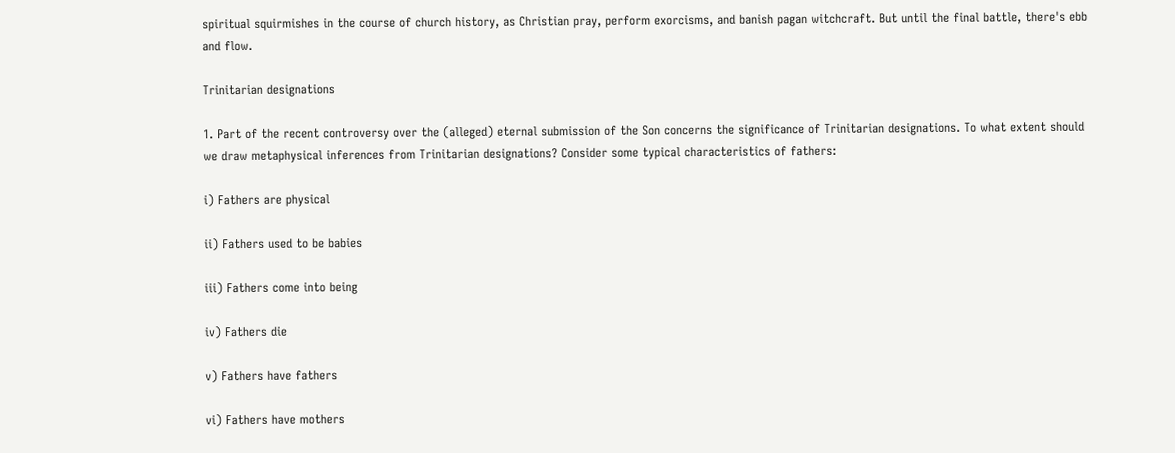spiritual squirmishes in the course of church history, as Christian pray, perform exorcisms, and banish pagan witchcraft. But until the final battle, there's ebb and flow.

Trinitarian designations

1. Part of the recent controversy over the (alleged) eternal submission of the Son concerns the significance of Trinitarian designations. To what extent should we draw metaphysical inferences from Trinitarian designations? Consider some typical characteristics of fathers:

i) Fathers are physical

ii) Fathers used to be babies

iii) Fathers come into being

iv) Fathers die

v) Fathers have fathers

vi) Fathers have mothers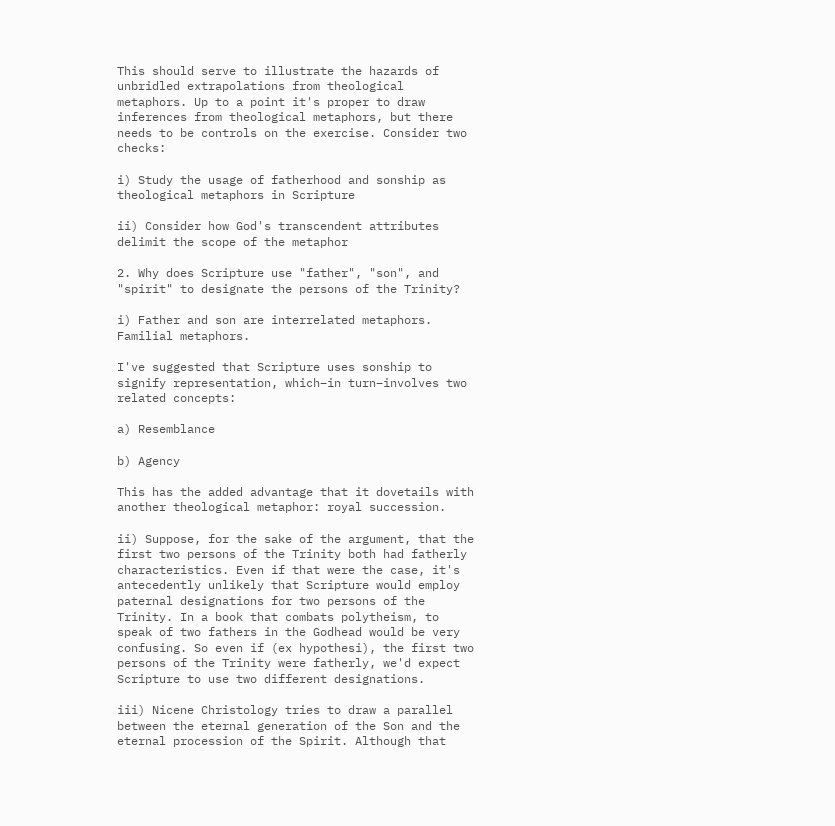This should serve to illustrate the hazards of unbridled extrapolations from theological metaphors. Up to a point it's proper to draw inferences from theological metaphors, but there needs to be controls on the exercise. Consider two checks:

i) Study the usage of fatherhood and sonship as theological metaphors in Scripture

ii) Consider how God's transcendent attributes delimit the scope of the metaphor

2. Why does Scripture use "father", "son", and "spirit" to designate the persons of the Trinity?

i) Father and son are interrelated metaphors. Familial metaphors.

I've suggested that Scripture uses sonship to signify representation, which–in turn–involves two related concepts:

a) Resemblance

b) Agency

This has the added advantage that it dovetails with another theological metaphor: royal succession.

ii) Suppose, for the sake of the argument, that the first two persons of the Trinity both had fatherly characteristics. Even if that were the case, it's antecedently unlikely that Scripture would employ paternal designations for two persons of the Trinity. In a book that combats polytheism, to speak of two fathers in the Godhead would be very confusing. So even if (ex hypothesi), the first two persons of the Trinity were fatherly, we'd expect Scripture to use two different designations.

iii) Nicene Christology tries to draw a parallel between the eternal generation of the Son and the eternal procession of the Spirit. Although that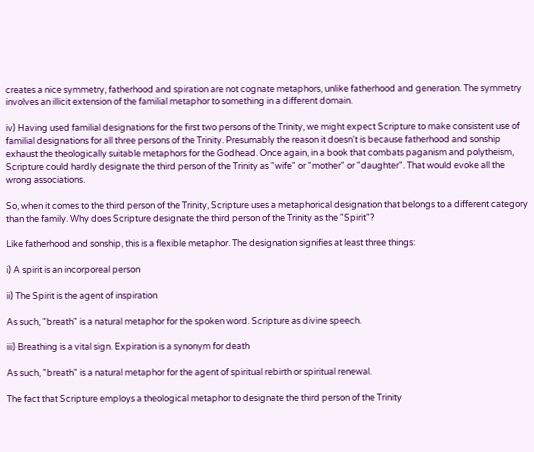creates a nice symmetry, fatherhood and spiration are not cognate metaphors, unlike fatherhood and generation. The symmetry involves an illicit extension of the familial metaphor to something in a different domain.

iv) Having used familial designations for the first two persons of the Trinity, we might expect Scripture to make consistent use of familial designations for all three persons of the Trinity. Presumably the reason it doesn't is because fatherhood and sonship exhaust the theologically suitable metaphors for the Godhead. Once again, in a book that combats paganism and polytheism, Scripture could hardly designate the third person of the Trinity as "wife" or "mother" or "daughter". That would evoke all the wrong associations.

So, when it comes to the third person of the Trinity, Scripture uses a metaphorical designation that belongs to a different category than the family. Why does Scripture designate the third person of the Trinity as the "Spirit"?

Like fatherhood and sonship, this is a flexible metaphor. The designation signifies at least three things:

i) A spirit is an incorporeal person

ii) The Spirit is the agent of inspiration

As such, "breath" is a natural metaphor for the spoken word. Scripture as divine speech.

iii) Breathing is a vital sign. Expiration is a synonym for death

As such, "breath" is a natural metaphor for the agent of spiritual rebirth or spiritual renewal.

The fact that Scripture employs a theological metaphor to designate the third person of the Trinity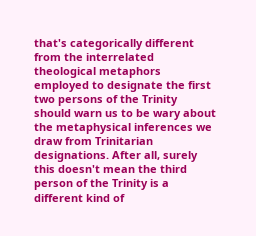that's categorically different from the interrelated theological metaphors employed to designate the first two persons of the Trinity should warn us to be wary about the metaphysical inferences we draw from Trinitarian designations. After all, surely this doesn't mean the third person of the Trinity is a different kind of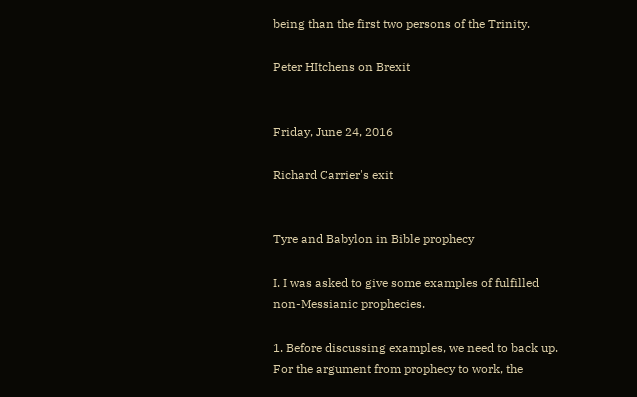being than the first two persons of the Trinity.

Peter HItchens on Brexit


Friday, June 24, 2016

Richard Carrier's exit


Tyre and Babylon in Bible prophecy

I. I was asked to give some examples of fulfilled non-Messianic prophecies.

1. Before discussing examples, we need to back up. For the argument from prophecy to work, the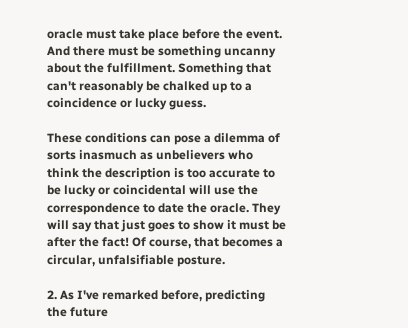oracle must take place before the event. And there must be something uncanny about the fulfillment. Something that can't reasonably be chalked up to a coincidence or lucky guess.

These conditions can pose a dilemma of sorts inasmuch as unbelievers who think the description is too accurate to be lucky or coincidental will use the correspondence to date the oracle. They will say that just goes to show it must be after the fact! Of course, that becomes a circular, unfalsifiable posture.

2. As I've remarked before, predicting the future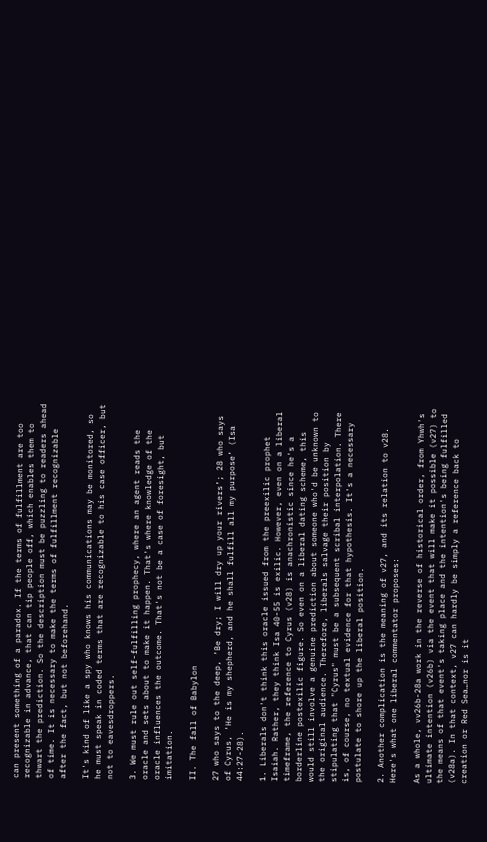can present something of a paradox. If the terms of fulfillment are too recognizable in advance, that can tip people off, which enables them to thwart the prediction. So the description must be puzzling to readers ahead of time. It is necessary to make the terms of fulfillment recognizable after the fact, but not beforehand.

It's kind of like a spy who knows his communications may be monitored, so he must speak in coded terms that are recognizable to his case officer, but not to eavesdroppers.

3. We must rule out self-fulfilling prophecy, where an agent reads the oracle and sets about to make it happen. That's where knowledge of the oracle influences the outcome. That's not be a case of foresight, but imitation.

II. The fall of Babylon

27 who says to the deep, ‘Be dry; I will dry up your rivers’; 28 who says of Cyrus, ‘He is my shepherd, and he shall fulfill all my purpose’ (Isa 44:27-28).

1. Liberals don't think this oracle issued from the preexilic prophet Isaiah. Rather, they think Isa 40-55 is exilic. However, even on a liberal timeframe, the reference to Cyrus (v28) is anachronistic since he's a borderline postexilic figure. So even on a liberal dating scheme, this would still involve a genuine prediction about someone who'd be unknown to the original audience. Therefore, liberals salvage their position by stipulating that "Cyrus" must be a subsequent scribal interpolation. There is, of course, no textual evidence for that hypothesis. It's a necessary postulate to shore up the liberal position.

2. Another complication is the meaning of v27, and its relation to v28. Here's what one liberal commentator proposes:

As a whole, vv26b-28a work in the reverse of historical order, from Yhwh's ultimate intention (v26b) via the event that will make it possible (v27) to the means of that event's taking place and the intention's being fulfilled (v28a). In that context, v27 can hardly be simply a reference back to creation or Red Sea…nor is it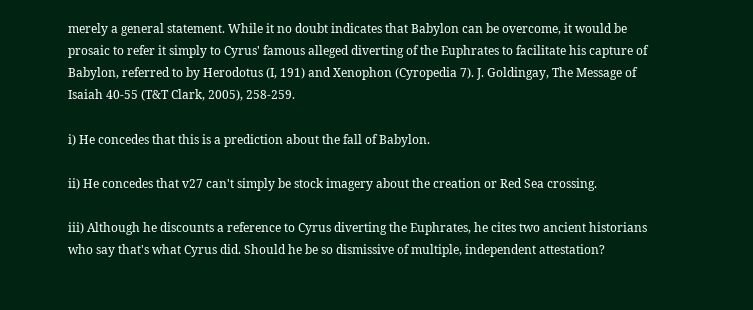merely a general statement. While it no doubt indicates that Babylon can be overcome, it would be prosaic to refer it simply to Cyrus' famous alleged diverting of the Euphrates to facilitate his capture of Babylon, referred to by Herodotus (I, 191) and Xenophon (Cyropedia 7). J. Goldingay, The Message of Isaiah 40-55 (T&T Clark, 2005), 258-259.

i) He concedes that this is a prediction about the fall of Babylon.

ii) He concedes that v27 can't simply be stock imagery about the creation or Red Sea crossing.

iii) Although he discounts a reference to Cyrus diverting the Euphrates, he cites two ancient historians who say that's what Cyrus did. Should he be so dismissive of multiple, independent attestation?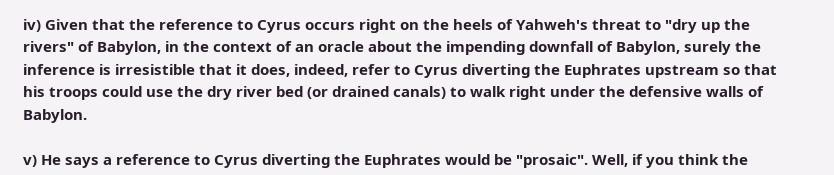iv) Given that the reference to Cyrus occurs right on the heels of Yahweh's threat to "dry up the rivers" of Babylon, in the context of an oracle about the impending downfall of Babylon, surely the inference is irresistible that it does, indeed, refer to Cyrus diverting the Euphrates upstream so that his troops could use the dry river bed (or drained canals) to walk right under the defensive walls of Babylon.

v) He says a reference to Cyrus diverting the Euphrates would be "prosaic". Well, if you think the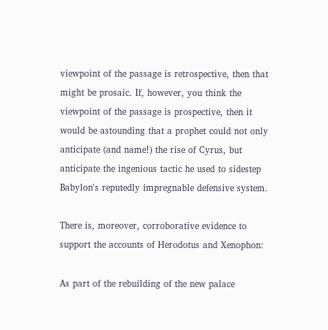viewpoint of the passage is retrospective, then that might be prosaic. If, however, you think the viewpoint of the passage is prospective, then it would be astounding that a prophet could not only anticipate (and name!) the rise of Cyrus, but anticipate the ingenious tactic he used to sidestep Babylon's reputedly impregnable defensive system.

There is, moreover, corroborative evidence to support the accounts of Herodotus and Xenophon:

As part of the rebuilding of the new palace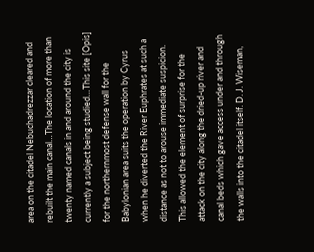area on the citadel Nebuchadrezzar cleared and rebuilt the main canal…The location of more than twenty named canals in and around the city is currently a subject being studied…This site [Opis] for the northernmost defense wall for the Babylonian area suits the operation by Cyrus when he diverted the River Euphrates at such a distance as not to arouse immediate suspicion. This allowed the element of surprise for the attack on the city along the dried-up river and canal beds which gave access under and through the walls into the citadel itself. D. J. Wiseman,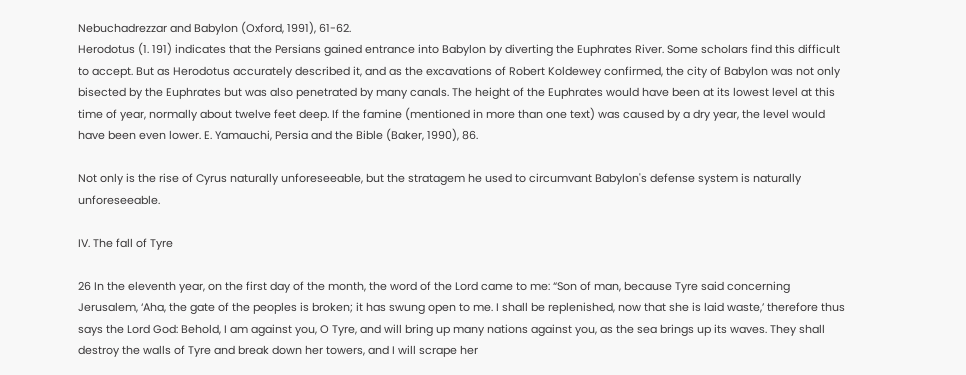Nebuchadrezzar and Babylon (Oxford, 1991), 61-62.
Herodotus (1. 191) indicates that the Persians gained entrance into Babylon by diverting the Euphrates River. Some scholars find this difficult to accept. But as Herodotus accurately described it, and as the excavations of Robert Koldewey confirmed, the city of Babylon was not only bisected by the Euphrates but was also penetrated by many canals. The height of the Euphrates would have been at its lowest level at this time of year, normally about twelve feet deep. If the famine (mentioned in more than one text) was caused by a dry year, the level would have been even lower. E. Yamauchi, Persia and the Bible (Baker, 1990), 86.

Not only is the rise of Cyrus naturally unforeseeable, but the stratagem he used to circumvant Babylon's defense system is naturally unforeseeable.

IV. The fall of Tyre

26 In the eleventh year, on the first day of the month, the word of the Lord came to me: “Son of man, because Tyre said concerning Jerusalem, ‘Aha, the gate of the peoples is broken; it has swung open to me. I shall be replenished, now that she is laid waste,’ therefore thus says the Lord God: Behold, I am against you, O Tyre, and will bring up many nations against you, as the sea brings up its waves. They shall destroy the walls of Tyre and break down her towers, and I will scrape her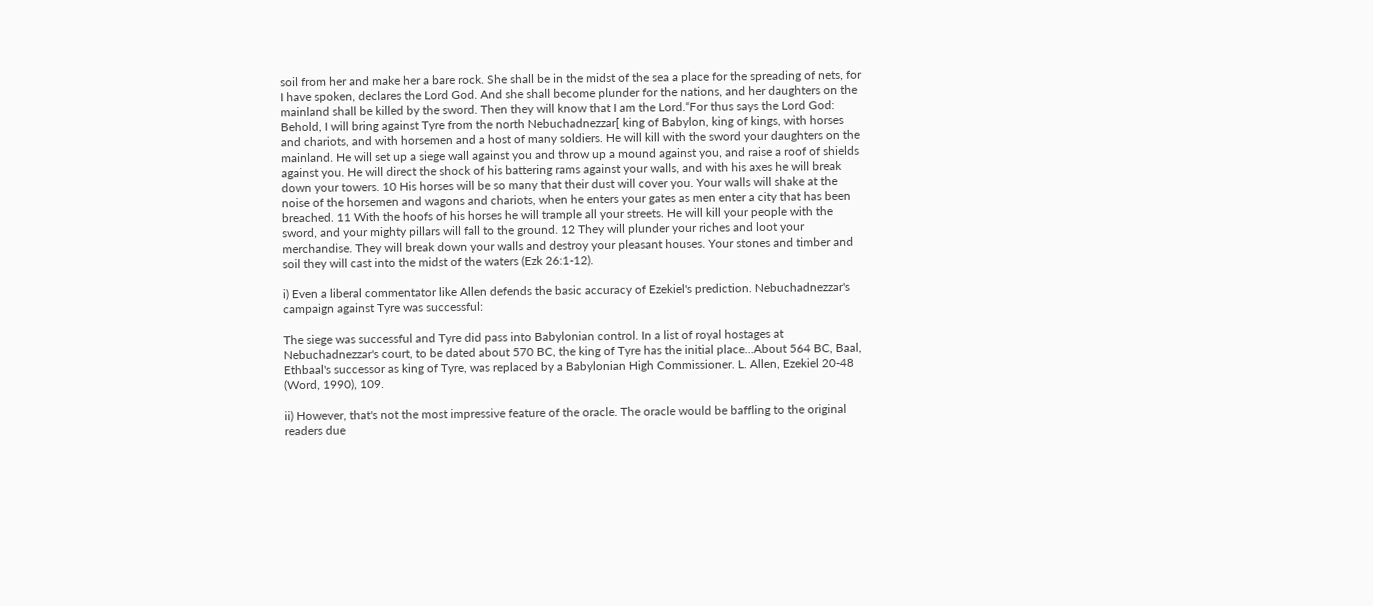soil from her and make her a bare rock. She shall be in the midst of the sea a place for the spreading of nets, for I have spoken, declares the Lord God. And she shall become plunder for the nations, and her daughters on the mainland shall be killed by the sword. Then they will know that I am the Lord.“For thus says the Lord God: Behold, I will bring against Tyre from the north Nebuchadnezzar[ king of Babylon, king of kings, with horses and chariots, and with horsemen and a host of many soldiers. He will kill with the sword your daughters on the mainland. He will set up a siege wall against you and throw up a mound against you, and raise a roof of shields against you. He will direct the shock of his battering rams against your walls, and with his axes he will break down your towers. 10 His horses will be so many that their dust will cover you. Your walls will shake at the noise of the horsemen and wagons and chariots, when he enters your gates as men enter a city that has been breached. 11 With the hoofs of his horses he will trample all your streets. He will kill your people with the sword, and your mighty pillars will fall to the ground. 12 They will plunder your riches and loot your merchandise. They will break down your walls and destroy your pleasant houses. Your stones and timber and soil they will cast into the midst of the waters (Ezk 26:1-12).

i) Even a liberal commentator like Allen defends the basic accuracy of Ezekiel's prediction. Nebuchadnezzar's campaign against Tyre was successful:

The siege was successful and Tyre did pass into Babylonian control. In a list of royal hostages at Nebuchadnezzar's court, to be dated about 570 BC, the king of Tyre has the initial place…About 564 BC, Baal, Ethbaal's successor as king of Tyre, was replaced by a Babylonian High Commissioner. L. Allen, Ezekiel 20-48 (Word, 1990), 109.

ii) However, that's not the most impressive feature of the oracle. The oracle would be baffling to the original readers due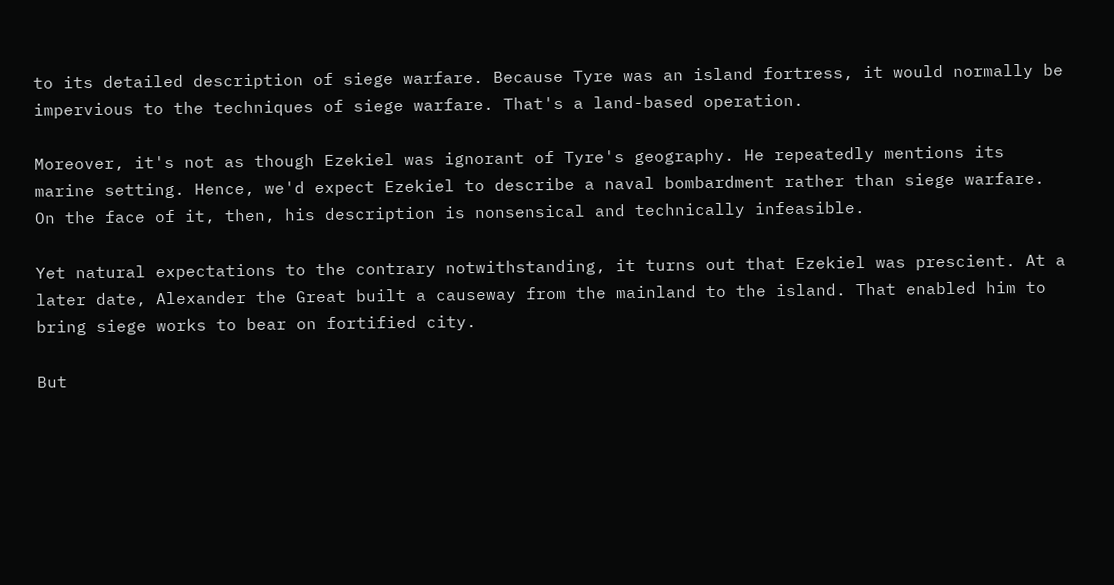to its detailed description of siege warfare. Because Tyre was an island fortress, it would normally be impervious to the techniques of siege warfare. That's a land-based operation.

Moreover, it's not as though Ezekiel was ignorant of Tyre's geography. He repeatedly mentions its marine setting. Hence, we'd expect Ezekiel to describe a naval bombardment rather than siege warfare. On the face of it, then, his description is nonsensical and technically infeasible.

Yet natural expectations to the contrary notwithstanding, it turns out that Ezekiel was prescient. At a later date, Alexander the Great built a causeway from the mainland to the island. That enabled him to bring siege works to bear on fortified city.

But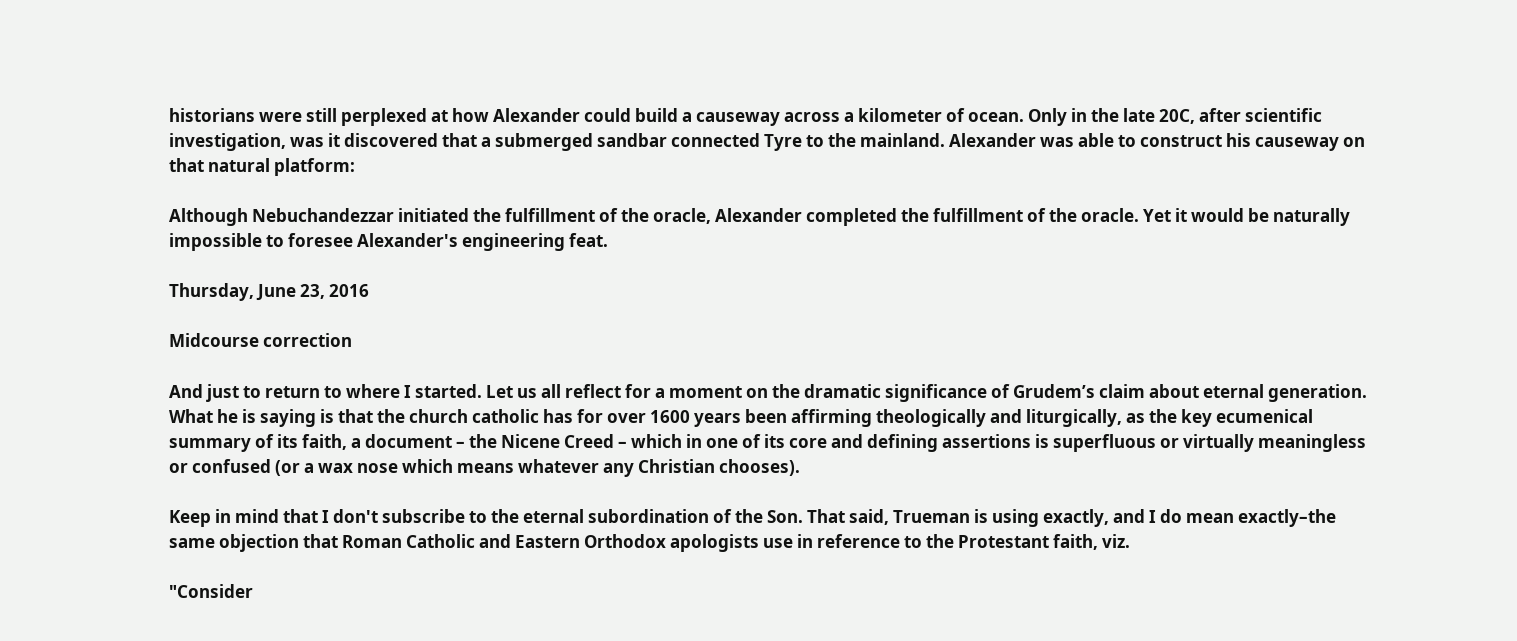historians were still perplexed at how Alexander could build a causeway across a kilometer of ocean. Only in the late 20C, after scientific investigation, was it discovered that a submerged sandbar connected Tyre to the mainland. Alexander was able to construct his causeway on that natural platform:

Although Nebuchandezzar initiated the fulfillment of the oracle, Alexander completed the fulfillment of the oracle. Yet it would be naturally impossible to foresee Alexander's engineering feat.

Thursday, June 23, 2016

Midcourse correction

And just to return to where I started. Let us all reflect for a moment on the dramatic significance of Grudem’s claim about eternal generation.  What he is saying is that the church catholic has for over 1600 years been affirming theologically and liturgically, as the key ecumenical summary of its faith, a document – the Nicene Creed – which in one of its core and defining assertions is superfluous or virtually meaningless or confused (or a wax nose which means whatever any Christian chooses).

Keep in mind that I don't subscribe to the eternal subordination of the Son. That said, Trueman is using exactly, and I do mean exactly–the same objection that Roman Catholic and Eastern Orthodox apologists use in reference to the Protestant faith, viz.

"Consider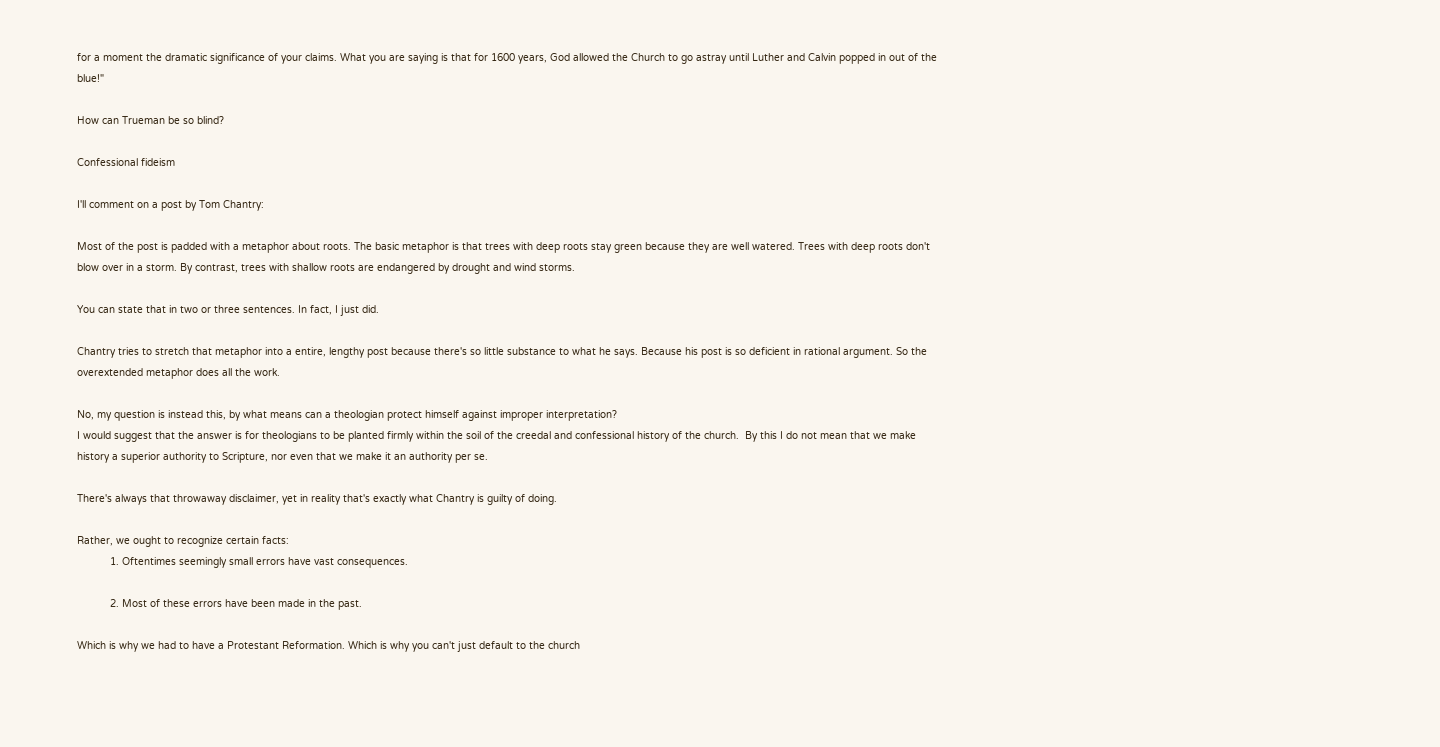for a moment the dramatic significance of your claims. What you are saying is that for 1600 years, God allowed the Church to go astray until Luther and Calvin popped in out of the blue!"

How can Trueman be so blind?

Confessional fideism

I'll comment on a post by Tom Chantry:

Most of the post is padded with a metaphor about roots. The basic metaphor is that trees with deep roots stay green because they are well watered. Trees with deep roots don't blow over in a storm. By contrast, trees with shallow roots are endangered by drought and wind storms.

You can state that in two or three sentences. In fact, I just did.

Chantry tries to stretch that metaphor into a entire, lengthy post because there's so little substance to what he says. Because his post is so deficient in rational argument. So the overextended metaphor does all the work.

No, my question is instead this, by what means can a theologian protect himself against improper interpretation?
I would suggest that the answer is for theologians to be planted firmly within the soil of the creedal and confessional history of the church.  By this I do not mean that we make history a superior authority to Scripture, nor even that we make it an authority per se.

There's always that throwaway disclaimer, yet in reality that's exactly what Chantry is guilty of doing.

Rather, we ought to recognize certain facts:
           1. Oftentimes seemingly small errors have vast consequences.

           2. Most of these errors have been made in the past.

Which is why we had to have a Protestant Reformation. Which is why you can't just default to the church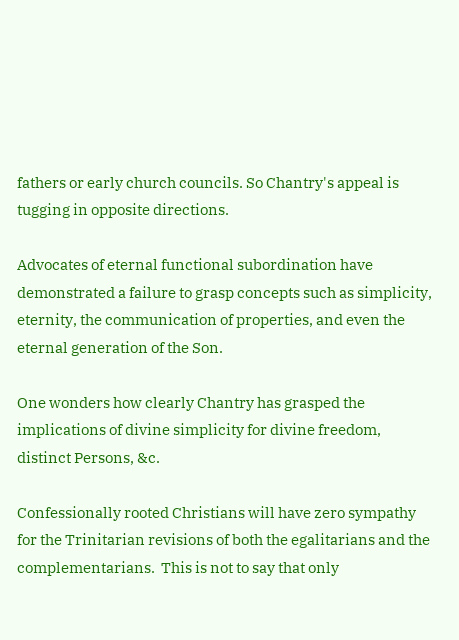fathers or early church councils. So Chantry's appeal is tugging in opposite directions.

Advocates of eternal functional subordination have demonstrated a failure to grasp concepts such as simplicity, eternity, the communication of properties, and even the eternal generation of the Son.

One wonders how clearly Chantry has grasped the implications of divine simplicity for divine freedom, distinct Persons, &c.

Confessionally rooted Christians will have zero sympathy for the Trinitarian revisions of both the egalitarians and the complementarians.  This is not to say that only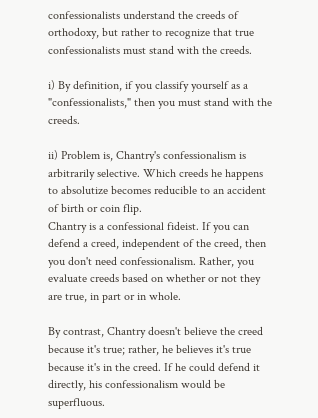confessionalists understand the creeds of orthodoxy, but rather to recognize that true confessionalists must stand with the creeds.

i) By definition, if you classify yourself as a "confessionalists," then you must stand with the creeds.

ii) Problem is, Chantry's confessionalism is arbitrarily selective. Which creeds he happens to absolutize becomes reducible to an accident of birth or coin flip.
Chantry is a confessional fideist. If you can defend a creed, independent of the creed, then you don't need confessionalism. Rather, you evaluate creeds based on whether or not they are true, in part or in whole.

By contrast, Chantry doesn't believe the creed because it's true; rather, he believes it's true because it's in the creed. If he could defend it directly, his confessionalism would be superfluous.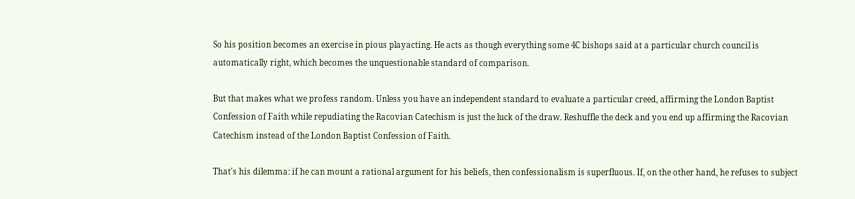So his position becomes an exercise in pious playacting. He acts as though everything some 4C bishops said at a particular church council is automatically right, which becomes the unquestionable standard of comparison.

But that makes what we profess random. Unless you have an independent standard to evaluate a particular creed, affirming the London Baptist Confession of Faith while repudiating the Racovian Catechism is just the luck of the draw. Reshuffle the deck and you end up affirming the Racovian Catechism instead of the London Baptist Confession of Faith.

That's his dilemma: if he can mount a rational argument for his beliefs, then confessionalism is superfluous. If, on the other hand, he refuses to subject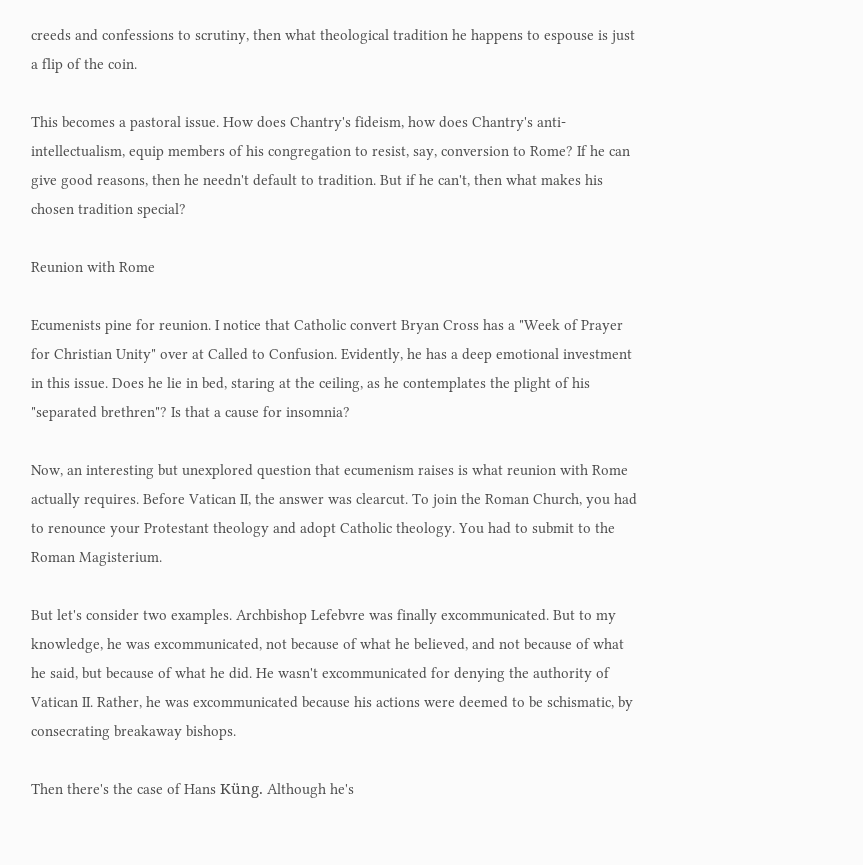creeds and confessions to scrutiny, then what theological tradition he happens to espouse is just a flip of the coin.

This becomes a pastoral issue. How does Chantry's fideism, how does Chantry's anti-intellectualism, equip members of his congregation to resist, say, conversion to Rome? If he can give good reasons, then he needn't default to tradition. But if he can't, then what makes his chosen tradition special?

Reunion with Rome

Ecumenists pine for reunion. I notice that Catholic convert Bryan Cross has a "Week of Prayer for Christian Unity" over at Called to Confusion. Evidently, he has a deep emotional investment in this issue. Does he lie in bed, staring at the ceiling, as he contemplates the plight of his "separated brethren"? Is that a cause for insomnia?

Now, an interesting but unexplored question that ecumenism raises is what reunion with Rome actually requires. Before Vatican II, the answer was clearcut. To join the Roman Church, you had to renounce your Protestant theology and adopt Catholic theology. You had to submit to the Roman Magisterium.

But let's consider two examples. Archbishop Lefebvre was finally excommunicated. But to my knowledge, he was excommunicated, not because of what he believed, and not because of what he said, but because of what he did. He wasn't excommunicated for denying the authority of Vatican II. Rather, he was excommunicated because his actions were deemed to be schismatic, by consecrating breakaway bishops.

Then there's the case of Hans Küng. Although he's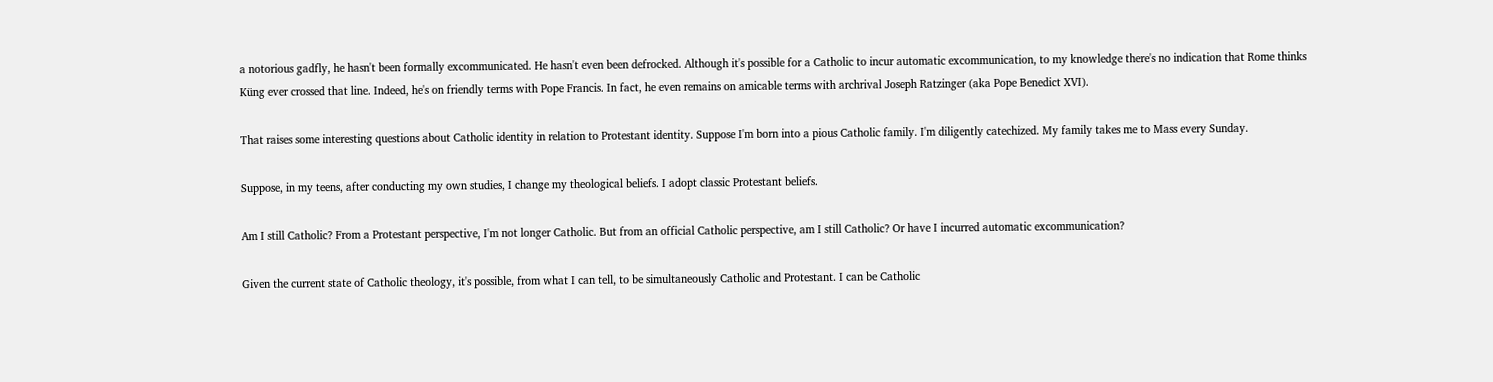a notorious gadfly, he hasn't been formally excommunicated. He hasn't even been defrocked. Although it's possible for a Catholic to incur automatic excommunication, to my knowledge there's no indication that Rome thinks Küng ever crossed that line. Indeed, he's on friendly terms with Pope Francis. In fact, he even remains on amicable terms with archrival Joseph Ratzinger (aka Pope Benedict XVI).

That raises some interesting questions about Catholic identity in relation to Protestant identity. Suppose I'm born into a pious Catholic family. I'm diligently catechized. My family takes me to Mass every Sunday.

Suppose, in my teens, after conducting my own studies, I change my theological beliefs. I adopt classic Protestant beliefs.

Am I still Catholic? From a Protestant perspective, I'm not longer Catholic. But from an official Catholic perspective, am I still Catholic? Or have I incurred automatic excommunication?

Given the current state of Catholic theology, it's possible, from what I can tell, to be simultaneously Catholic and Protestant. I can be Catholic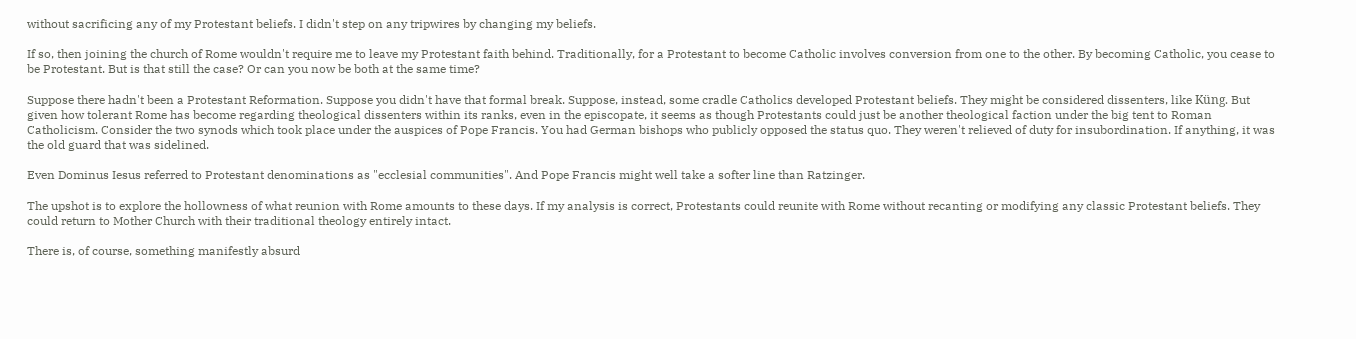without sacrificing any of my Protestant beliefs. I didn't step on any tripwires by changing my beliefs.

If so, then joining the church of Rome wouldn't require me to leave my Protestant faith behind. Traditionally, for a Protestant to become Catholic involves conversion from one to the other. By becoming Catholic, you cease to be Protestant. But is that still the case? Or can you now be both at the same time?

Suppose there hadn't been a Protestant Reformation. Suppose you didn't have that formal break. Suppose, instead, some cradle Catholics developed Protestant beliefs. They might be considered dissenters, like Küng. But given how tolerant Rome has become regarding theological dissenters within its ranks, even in the episcopate, it seems as though Protestants could just be another theological faction under the big tent to Roman Catholicism. Consider the two synods which took place under the auspices of Pope Francis. You had German bishops who publicly opposed the status quo. They weren't relieved of duty for insubordination. If anything, it was the old guard that was sidelined.

Even Dominus Iesus referred to Protestant denominations as "ecclesial communities". And Pope Francis might well take a softer line than Ratzinger.

The upshot is to explore the hollowness of what reunion with Rome amounts to these days. If my analysis is correct, Protestants could reunite with Rome without recanting or modifying any classic Protestant beliefs. They could return to Mother Church with their traditional theology entirely intact.

There is, of course, something manifestly absurd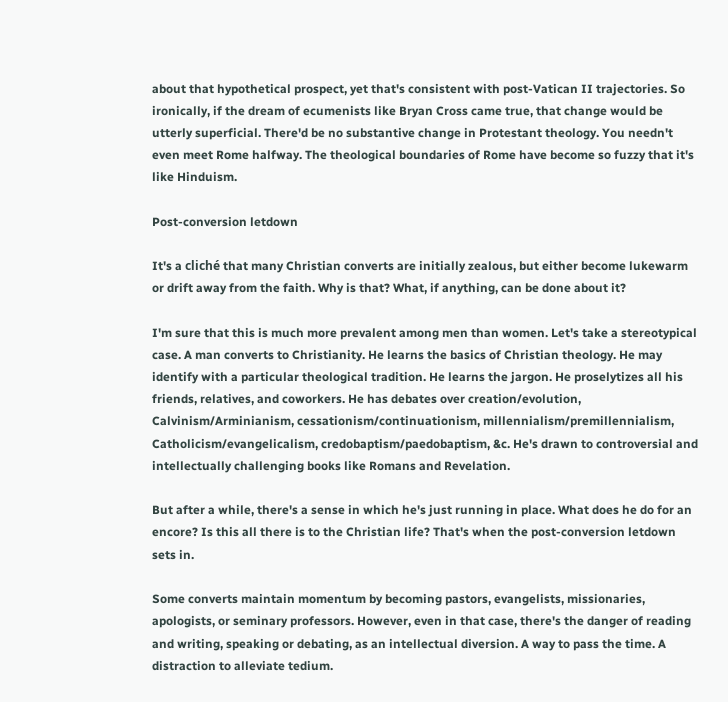about that hypothetical prospect, yet that's consistent with post-Vatican II trajectories. So ironically, if the dream of ecumenists like Bryan Cross came true, that change would be utterly superficial. There'd be no substantive change in Protestant theology. You needn't even meet Rome halfway. The theological boundaries of Rome have become so fuzzy that it's like Hinduism.

Post-conversion letdown

It's a cliché that many Christian converts are initially zealous, but either become lukewarm or drift away from the faith. Why is that? What, if anything, can be done about it?

I'm sure that this is much more prevalent among men than women. Let's take a stereotypical case. A man converts to Christianity. He learns the basics of Christian theology. He may identify with a particular theological tradition. He learns the jargon. He proselytizes all his friends, relatives, and coworkers. He has debates over creation/evolution, Calvinism/Arminianism, cessationism/continuationism, millennialism/premillennialism, Catholicism/evangelicalism, credobaptism/paedobaptism, &c. He's drawn to controversial and intellectually challenging books like Romans and Revelation.

But after a while, there's a sense in which he's just running in place. What does he do for an encore? Is this all there is to the Christian life? That's when the post-conversion letdown sets in.

Some converts maintain momentum by becoming pastors, evangelists, missionaries, apologists, or seminary professors. However, even in that case, there's the danger of reading and writing, speaking or debating, as an intellectual diversion. A way to pass the time. A distraction to alleviate tedium.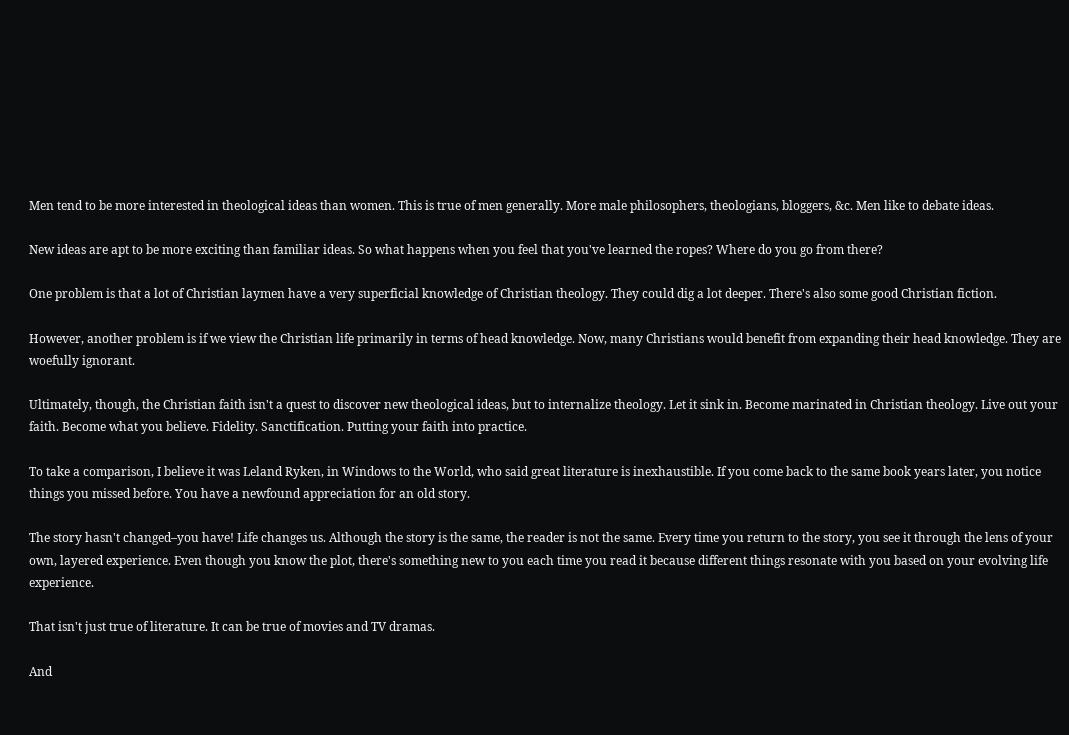Men tend to be more interested in theological ideas than women. This is true of men generally. More male philosophers, theologians, bloggers, &c. Men like to debate ideas.

New ideas are apt to be more exciting than familiar ideas. So what happens when you feel that you've learned the ropes? Where do you go from there?

One problem is that a lot of Christian laymen have a very superficial knowledge of Christian theology. They could dig a lot deeper. There's also some good Christian fiction.

However, another problem is if we view the Christian life primarily in terms of head knowledge. Now, many Christians would benefit from expanding their head knowledge. They are woefully ignorant.

Ultimately, though, the Christian faith isn't a quest to discover new theological ideas, but to internalize theology. Let it sink in. Become marinated in Christian theology. Live out your faith. Become what you believe. Fidelity. Sanctification. Putting your faith into practice.

To take a comparison, I believe it was Leland Ryken, in Windows to the World, who said great literature is inexhaustible. If you come back to the same book years later, you notice things you missed before. You have a newfound appreciation for an old story.

The story hasn't changed–you have! Life changes us. Although the story is the same, the reader is not the same. Every time you return to the story, you see it through the lens of your own, layered experience. Even though you know the plot, there's something new to you each time you read it because different things resonate with you based on your evolving life experience.

That isn't just true of literature. It can be true of movies and TV dramas.

And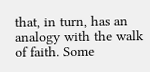that, in turn, has an analogy with the walk of faith. Some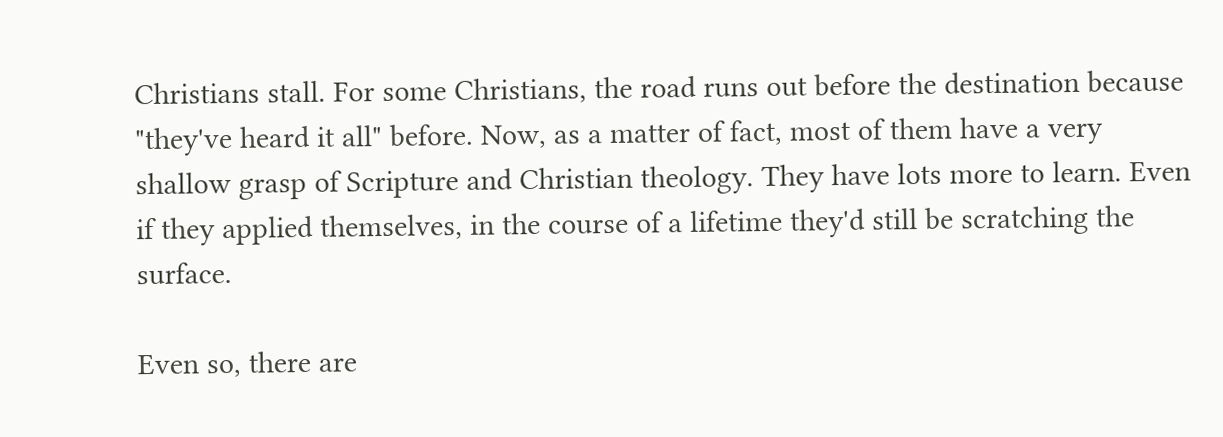Christians stall. For some Christians, the road runs out before the destination because "they've heard it all" before. Now, as a matter of fact, most of them have a very shallow grasp of Scripture and Christian theology. They have lots more to learn. Even if they applied themselves, in the course of a lifetime they'd still be scratching the surface.

Even so, there are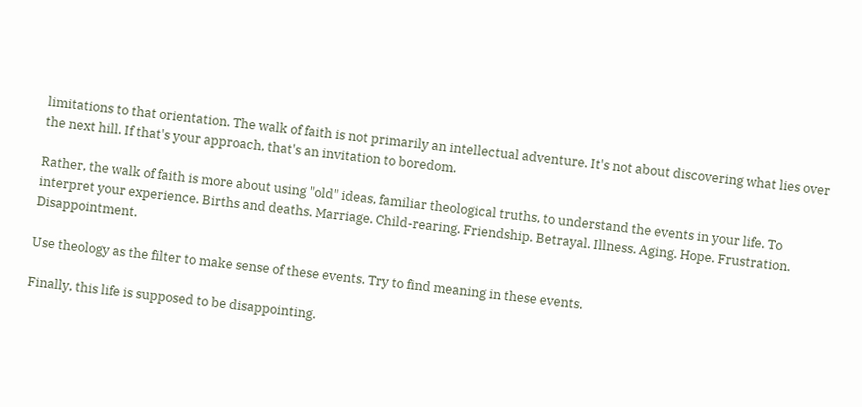limitations to that orientation. The walk of faith is not primarily an intellectual adventure. It's not about discovering what lies over the next hill. If that's your approach, that's an invitation to boredom.

Rather, the walk of faith is more about using "old" ideas, familiar theological truths, to understand the events in your life. To interpret your experience. Births and deaths. Marriage. Child-rearing. Friendship. Betrayal. Illness. Aging. Hope. Frustration. Disappointment.

Use theology as the filter to make sense of these events. Try to find meaning in these events.

Finally, this life is supposed to be disappointing.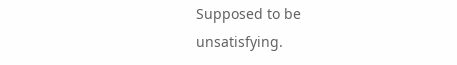Supposed to be unsatisfying.